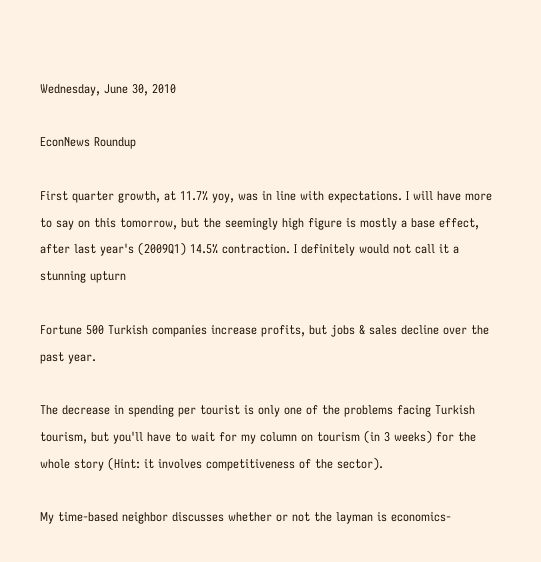Wednesday, June 30, 2010

EconNews Roundup

First quarter growth, at 11.7% yoy, was in line with expectations. I will have more to say on this tomorrow, but the seemingly high figure is mostly a base effect, after last year's (2009Q1) 14.5% contraction. I definitely would not call it a stunning upturn

Fortune 500 Turkish companies increase profits, but jobs & sales decline over the past year.

The decrease in spending per tourist is only one of the problems facing Turkish tourism, but you'll have to wait for my column on tourism (in 3 weeks) for the whole story (Hint: it involves competitiveness of the sector).

My time-based neighbor discusses whether or not the layman is economics-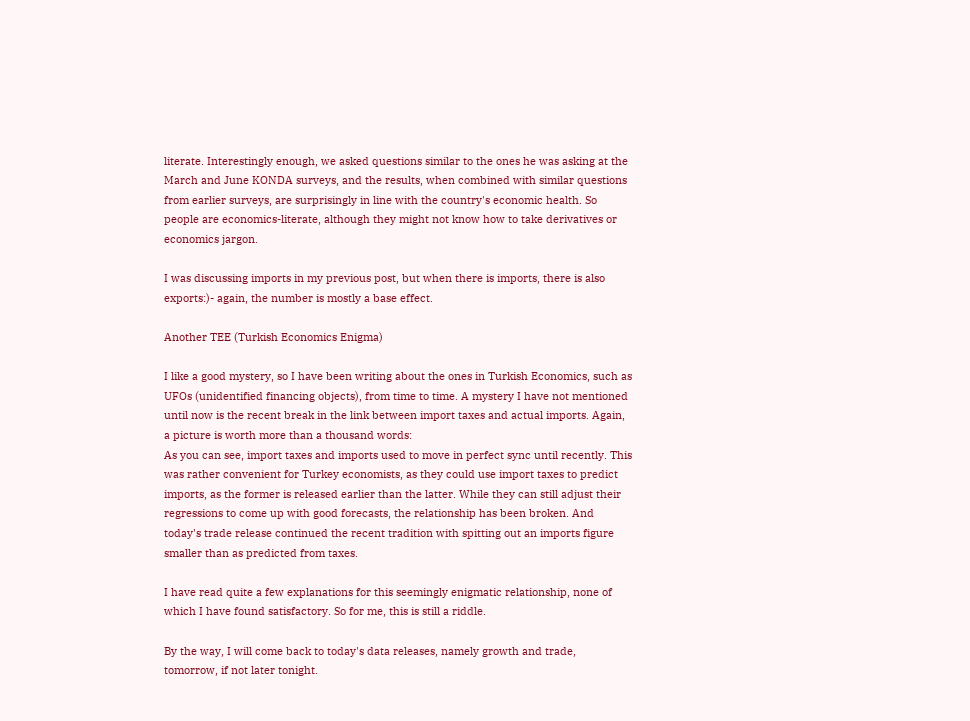literate. Interestingly enough, we asked questions similar to the ones he was asking at the March and June KONDA surveys, and the results, when combined with similar questions from earlier surveys, are surprisingly in line with the country's economic health. So people are economics-literate, although they might not know how to take derivatives or economics jargon.

I was discussing imports in my previous post, but when there is imports, there is also exports:)- again, the number is mostly a base effect.

Another TEE (Turkish Economics Enigma)

I like a good mystery, so I have been writing about the ones in Turkish Economics, such as UFOs (unidentified financing objects), from time to time. A mystery I have not mentioned until now is the recent break in the link between import taxes and actual imports. Again, a picture is worth more than a thousand words:
As you can see, import taxes and imports used to move in perfect sync until recently. This was rather convenient for Turkey economists, as they could use import taxes to predict imports, as the former is released earlier than the latter. While they can still adjust their regressions to come up with good forecasts, the relationship has been broken. And today's trade release continued the recent tradition with spitting out an imports figure smaller than as predicted from taxes.

I have read quite a few explanations for this seemingly enigmatic relationship, none of which I have found satisfactory. So for me, this is still a riddle.

By the way, I will come back to today's data releases, namely growth and trade, tomorrow, if not later tonight.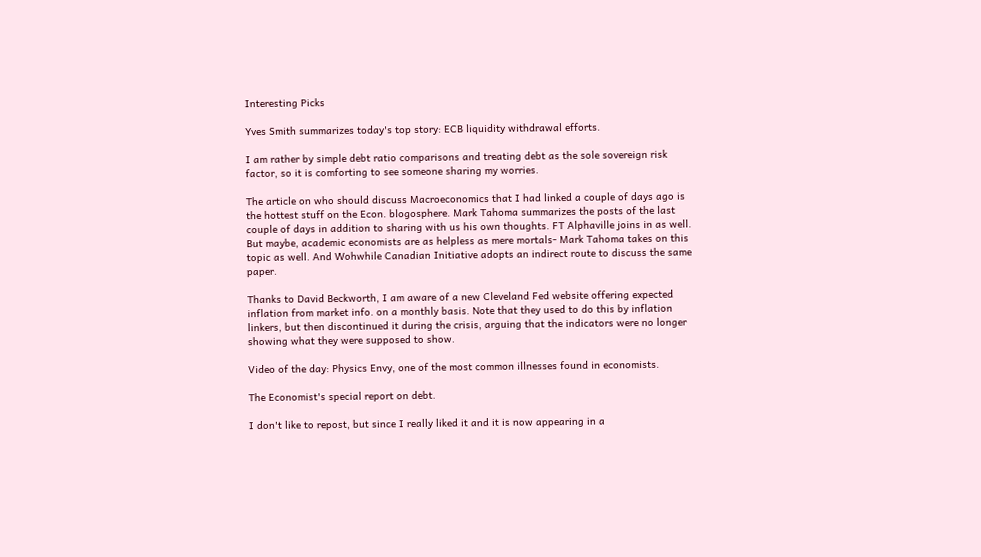Interesting Picks

Yves Smith summarizes today's top story: ECB liquidity withdrawal efforts.

I am rather by simple debt ratio comparisons and treating debt as the sole sovereign risk factor, so it is comforting to see someone sharing my worries.

The article on who should discuss Macroeconomics that I had linked a couple of days ago is the hottest stuff on the Econ. blogosphere. Mark Tahoma summarizes the posts of the last couple of days in addition to sharing with us his own thoughts. FT Alphaville joins in as well. But maybe, academic economists are as helpless as mere mortals- Mark Tahoma takes on this topic as well. And Wohwhile Canadian Initiative adopts an indirect route to discuss the same paper.

Thanks to David Beckworth, I am aware of a new Cleveland Fed website offering expected inflation from market info. on a monthly basis. Note that they used to do this by inflation linkers, but then discontinued it during the crisis, arguing that the indicators were no longer showing what they were supposed to show.

Video of the day: Physics Envy, one of the most common illnesses found in economists.

The Economist's special report on debt.

I don't like to repost, but since I really liked it and it is now appearing in a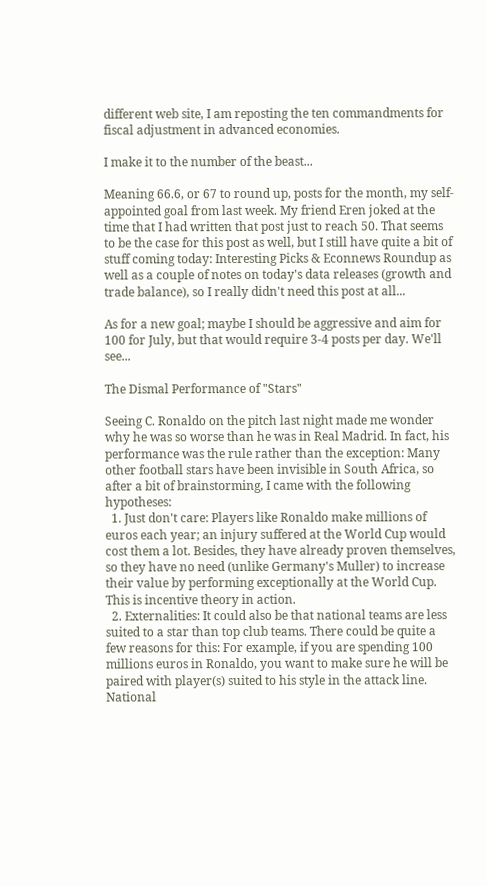different web site, I am reposting the ten commandments for fiscal adjustment in advanced economies.

I make it to the number of the beast...

Meaning 66.6, or 67 to round up, posts for the month, my self-appointed goal from last week. My friend Eren joked at the time that I had written that post just to reach 50. That seems to be the case for this post as well, but I still have quite a bit of stuff coming today: Interesting Picks & Econnews Roundup as well as a couple of notes on today's data releases (growth and trade balance), so I really didn't need this post at all...

As for a new goal; maybe I should be aggressive and aim for 100 for July, but that would require 3-4 posts per day. We'll see...

The Dismal Performance of "Stars"

Seeing C. Ronaldo on the pitch last night made me wonder why he was so worse than he was in Real Madrid. In fact, his performance was the rule rather than the exception: Many other football stars have been invisible in South Africa, so after a bit of brainstorming, I came with the following hypotheses:
  1. Just don't care: Players like Ronaldo make millions of euros each year; an injury suffered at the World Cup would cost them a lot. Besides, they have already proven themselves, so they have no need (unlike Germany's Muller) to increase their value by performing exceptionally at the World Cup. This is incentive theory in action.
  2. Externalities: It could also be that national teams are less suited to a star than top club teams. There could be quite a few reasons for this: For example, if you are spending 100 millions euros in Ronaldo, you want to make sure he will be paired with player(s) suited to his style in the attack line. National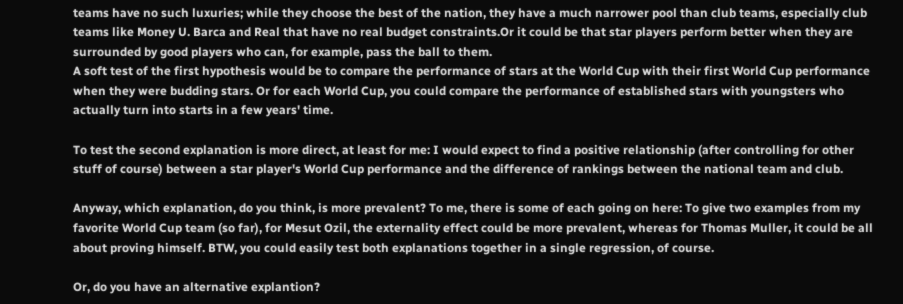teams have no such luxuries; while they choose the best of the nation, they have a much narrower pool than club teams, especially club teams like Money U. Barca and Real that have no real budget constraints.Or it could be that star players perform better when they are surrounded by good players who can, for example, pass the ball to them.
A soft test of the first hypothesis would be to compare the performance of stars at the World Cup with their first World Cup performance when they were budding stars. Or for each World Cup, you could compare the performance of established stars with youngsters who actually turn into starts in a few years' time.

To test the second explanation is more direct, at least for me: I would expect to find a positive relationship (after controlling for other stuff of course) between a star player's World Cup performance and the difference of rankings between the national team and club.

Anyway, which explanation, do you think, is more prevalent? To me, there is some of each going on here: To give two examples from my favorite World Cup team (so far), for Mesut Ozil, the externality effect could be more prevalent, whereas for Thomas Muller, it could be all about proving himself. BTW, you could easily test both explanations together in a single regression, of course.

Or, do you have an alternative explantion?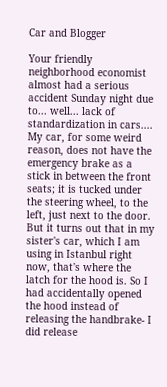Car and Blogger

Your friendly neighborhood economist almost had a serious accident Sunday night due to... well... lack of standardization in cars.... My car, for some weird reason, does not have the emergency brake as a stick in between the front seats; it is tucked under the steering wheel, to the left, just next to the door. But it turns out that in my sister's car, which I am using in Istanbul right now, that's where the latch for the hood is. So I had accidentally opened the hood instead of releasing the handbrake- I did release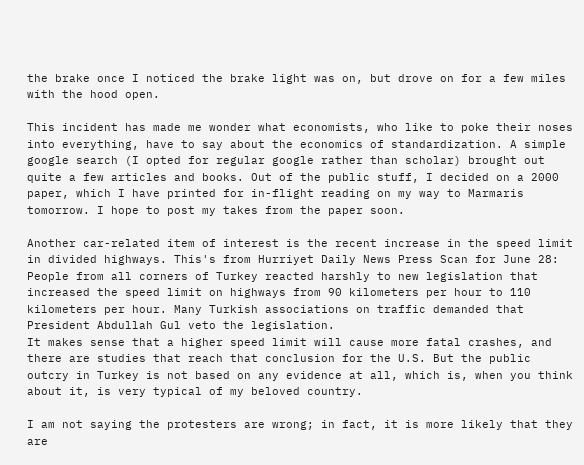the brake once I noticed the brake light was on, but drove on for a few miles with the hood open.

This incident has made me wonder what economists, who like to poke their noses into everything, have to say about the economics of standardization. A simple google search (I opted for regular google rather than scholar) brought out quite a few articles and books. Out of the public stuff, I decided on a 2000 paper, which I have printed for in-flight reading on my way to Marmaris tomorrow. I hope to post my takes from the paper soon.

Another car-related item of interest is the recent increase in the speed limit in divided highways. This's from Hurriyet Daily News Press Scan for June 28:
People from all corners of Turkey reacted harshly to new legislation that increased the speed limit on highways from 90 kilometers per hour to 110 kilometers per hour. Many Turkish associations on traffic demanded that President Abdullah Gul veto the legislation.
It makes sense that a higher speed limit will cause more fatal crashes, and there are studies that reach that conclusion for the U.S. But the public outcry in Turkey is not based on any evidence at all, which is, when you think about it, is very typical of my beloved country.

I am not saying the protesters are wrong; in fact, it is more likely that they are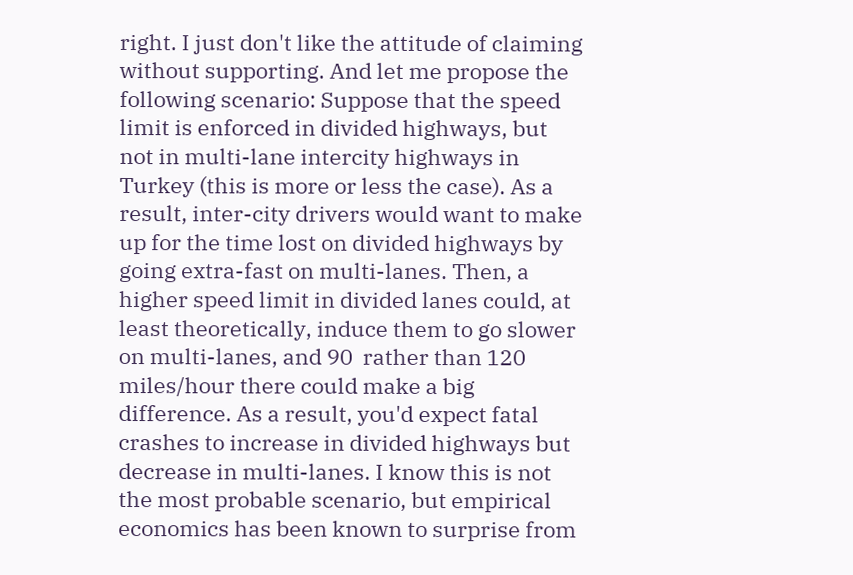right. I just don't like the attitude of claiming without supporting. And let me propose the following scenario: Suppose that the speed limit is enforced in divided highways, but not in multi-lane intercity highways in Turkey (this is more or less the case). As a result, inter-city drivers would want to make up for the time lost on divided highways by going extra-fast on multi-lanes. Then, a higher speed limit in divided lanes could, at least theoretically, induce them to go slower on multi-lanes, and 90  rather than 120 miles/hour there could make a big difference. As a result, you'd expect fatal crashes to increase in divided highways but decrease in multi-lanes. I know this is not the most probable scenario, but empirical economics has been known to surprise from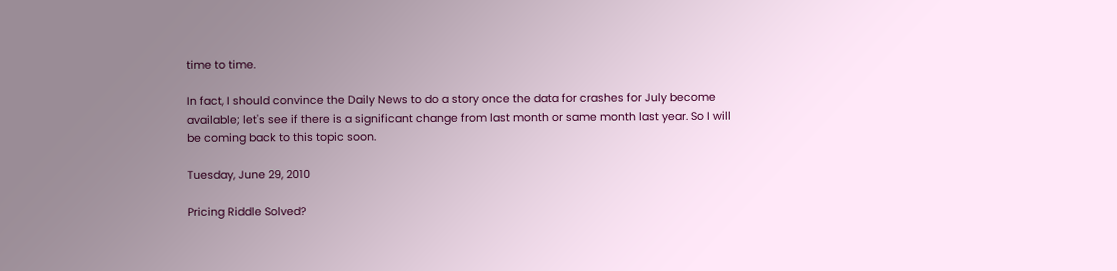time to time.

In fact, I should convince the Daily News to do a story once the data for crashes for July become available; let's see if there is a significant change from last month or same month last year. So I will be coming back to this topic soon.

Tuesday, June 29, 2010

Pricing Riddle Solved?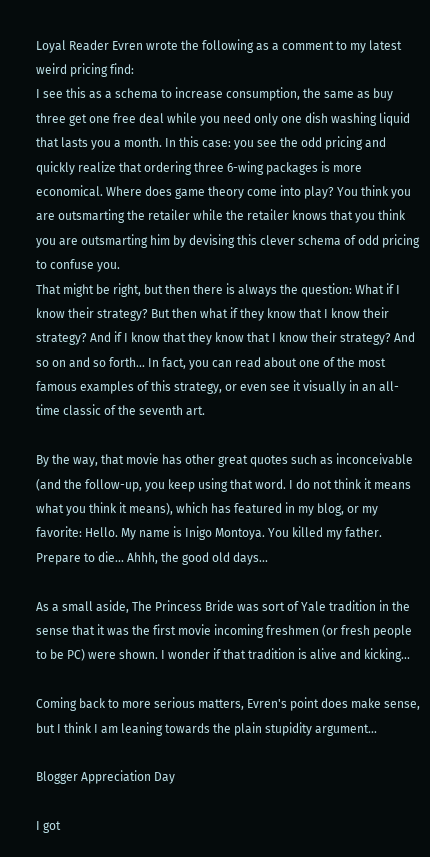Loyal Reader Evren wrote the following as a comment to my latest weird pricing find:
I see this as a schema to increase consumption, the same as buy three get one free deal while you need only one dish washing liquid that lasts you a month. In this case: you see the odd pricing and quickly realize that ordering three 6-wing packages is more economical. Where does game theory come into play? You think you are outsmarting the retailer while the retailer knows that you think you are outsmarting him by devising this clever schema of odd pricing to confuse you.
That might be right, but then there is always the question: What if I know their strategy? But then what if they know that I know their strategy? And if I know that they know that I know their strategy? And so on and so forth... In fact, you can read about one of the most famous examples of this strategy, or even see it visually in an all-time classic of the seventh art.

By the way, that movie has other great quotes such as inconceivable (and the follow-up, you keep using that word. I do not think it means what you think it means), which has featured in my blog, or my favorite: Hello. My name is Inigo Montoya. You killed my father. Prepare to die... Ahhh, the good old days...

As a small aside, The Princess Bride was sort of Yale tradition in the sense that it was the first movie incoming freshmen (or fresh people to be PC) were shown. I wonder if that tradition is alive and kicking...

Coming back to more serious matters, Evren's point does make sense, but I think I am leaning towards the plain stupidity argument...

Blogger Appreciation Day

I got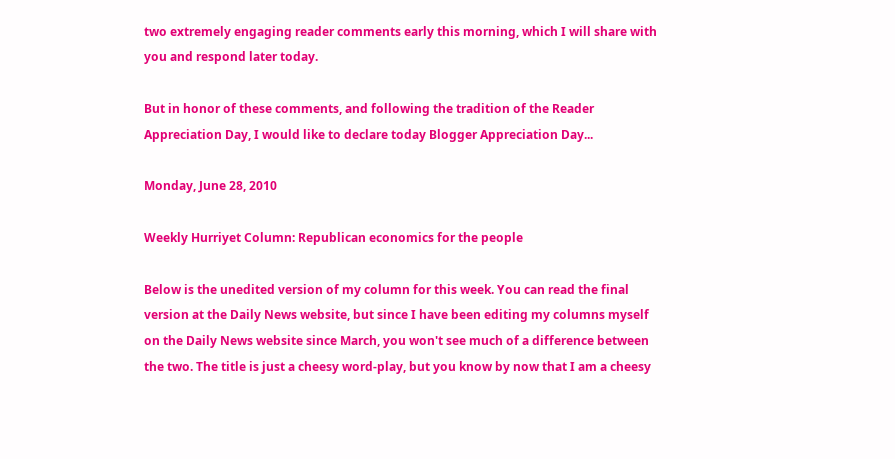two extremely engaging reader comments early this morning, which I will share with you and respond later today.

But in honor of these comments, and following the tradition of the Reader Appreciation Day, I would like to declare today Blogger Appreciation Day...

Monday, June 28, 2010

Weekly Hurriyet Column: Republican economics for the people

Below is the unedited version of my column for this week. You can read the final version at the Daily News website, but since I have been editing my columns myself on the Daily News website since March, you won't see much of a difference between the two. The title is just a cheesy word-play, but you know by now that I am a cheesy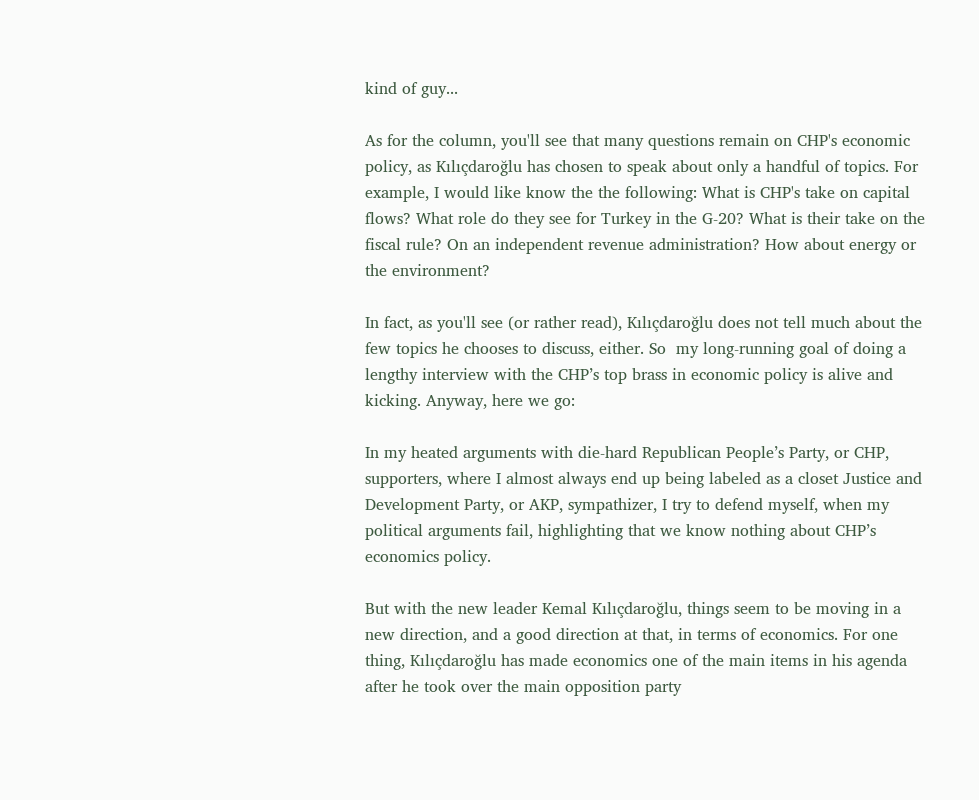kind of guy...

As for the column, you'll see that many questions remain on CHP's economic policy, as Kılıçdaroğlu has chosen to speak about only a handful of topics. For example, I would like know the the following: What is CHP's take on capital flows? What role do they see for Turkey in the G-20? What is their take on the fiscal rule? On an independent revenue administration? How about energy or the environment?

In fact, as you'll see (or rather read), Kılıçdaroğlu does not tell much about the few topics he chooses to discuss, either. So  my long-running goal of doing a lengthy interview with the CHP’s top brass in economic policy is alive and kicking. Anyway, here we go:

In my heated arguments with die-hard Republican People’s Party, or CHP, supporters, where I almost always end up being labeled as a closet Justice and Development Party, or AKP, sympathizer, I try to defend myself, when my political arguments fail, highlighting that we know nothing about CHP’s economics policy.

But with the new leader Kemal Kılıçdaroğlu, things seem to be moving in a new direction, and a good direction at that, in terms of economics. For one thing, Kılıçdaroğlu has made economics one of the main items in his agenda after he took over the main opposition party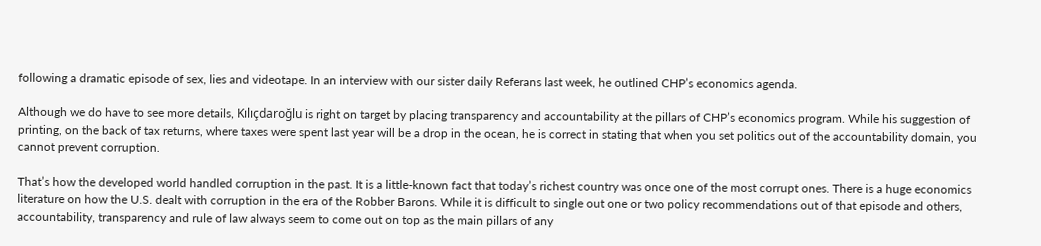following a dramatic episode of sex, lies and videotape. In an interview with our sister daily Referans last week, he outlined CHP’s economics agenda.

Although we do have to see more details, Kılıçdaroğlu is right on target by placing transparency and accountability at the pillars of CHP’s economics program. While his suggestion of printing, on the back of tax returns, where taxes were spent last year will be a drop in the ocean, he is correct in stating that when you set politics out of the accountability domain, you cannot prevent corruption.

That’s how the developed world handled corruption in the past. It is a little-known fact that today’s richest country was once one of the most corrupt ones. There is a huge economics literature on how the U.S. dealt with corruption in the era of the Robber Barons. While it is difficult to single out one or two policy recommendations out of that episode and others, accountability, transparency and rule of law always seem to come out on top as the main pillars of any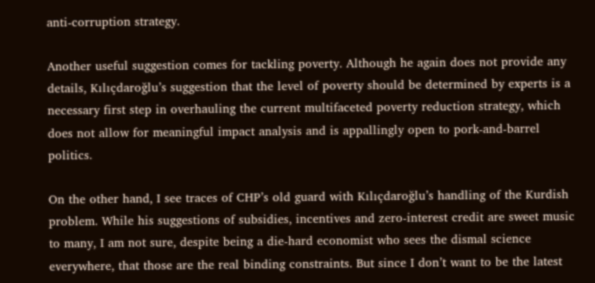anti-corruption strategy.

Another useful suggestion comes for tackling poverty. Although he again does not provide any details, Kılıçdaroğlu’s suggestion that the level of poverty should be determined by experts is a necessary first step in overhauling the current multifaceted poverty reduction strategy, which does not allow for meaningful impact analysis and is appallingly open to pork-and-barrel politics.

On the other hand, I see traces of CHP’s old guard with Kılıçdaroğlu’s handling of the Kurdish problem. While his suggestions of subsidies, incentives and zero-interest credit are sweet music to many, I am not sure, despite being a die-hard economist who sees the dismal science everywhere, that those are the real binding constraints. But since I don’t want to be the latest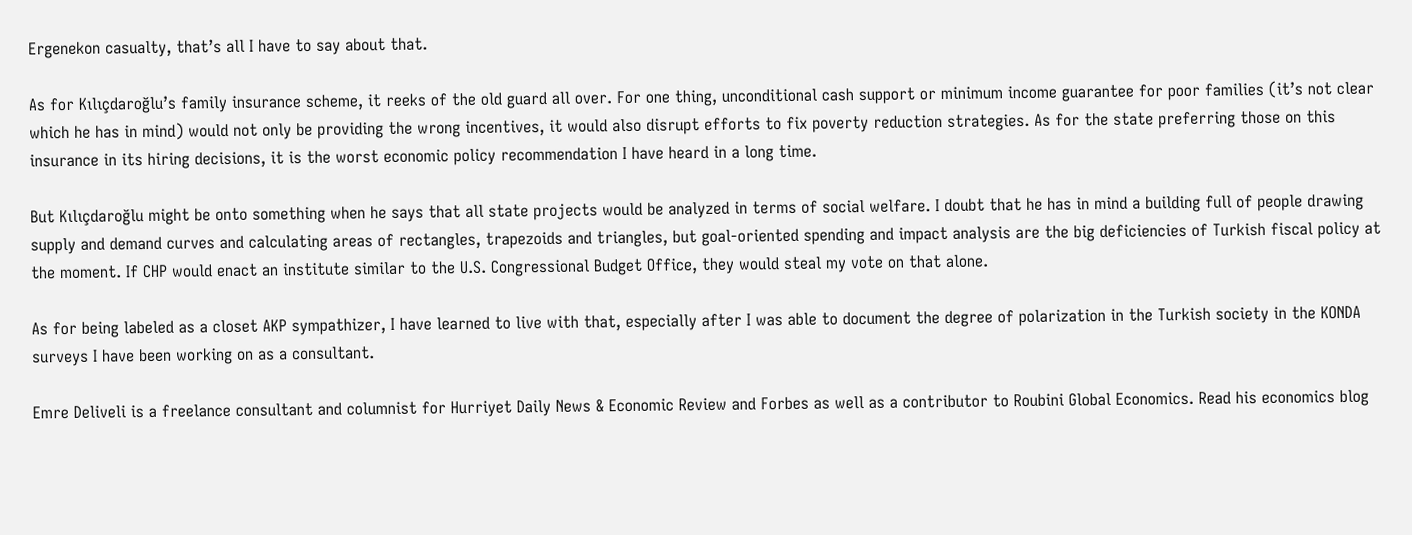Ergenekon casualty, that’s all I have to say about that.

As for Kılıçdaroğlu’s family insurance scheme, it reeks of the old guard all over. For one thing, unconditional cash support or minimum income guarantee for poor families (it’s not clear which he has in mind) would not only be providing the wrong incentives, it would also disrupt efforts to fix poverty reduction strategies. As for the state preferring those on this insurance in its hiring decisions, it is the worst economic policy recommendation I have heard in a long time.

But Kılıçdaroğlu might be onto something when he says that all state projects would be analyzed in terms of social welfare. I doubt that he has in mind a building full of people drawing supply and demand curves and calculating areas of rectangles, trapezoids and triangles, but goal-oriented spending and impact analysis are the big deficiencies of Turkish fiscal policy at the moment. If CHP would enact an institute similar to the U.S. Congressional Budget Office, they would steal my vote on that alone.

As for being labeled as a closet AKP sympathizer, I have learned to live with that, especially after I was able to document the degree of polarization in the Turkish society in the KONDA surveys I have been working on as a consultant.

Emre Deliveli is a freelance consultant and columnist for Hurriyet Daily News & Economic Review and Forbes as well as a contributor to Roubini Global Economics. Read his economics blog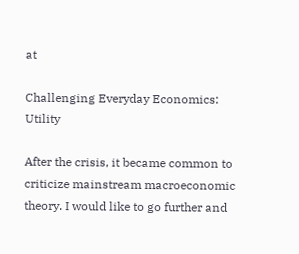at

Challenging Everyday Economics: Utility

After the crisis, it became common to criticize mainstream macroeconomic theory. I would like to go further and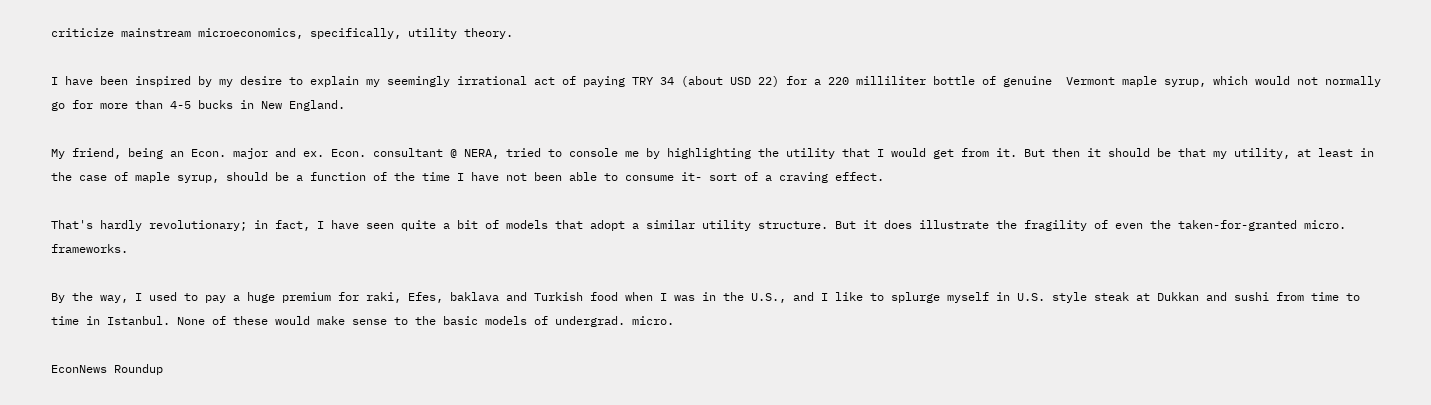criticize mainstream microeconomics, specifically, utility theory.

I have been inspired by my desire to explain my seemingly irrational act of paying TRY 34 (about USD 22) for a 220 milliliter bottle of genuine  Vermont maple syrup, which would not normally go for more than 4-5 bucks in New England.

My friend, being an Econ. major and ex. Econ. consultant @ NERA, tried to console me by highlighting the utility that I would get from it. But then it should be that my utility, at least in the case of maple syrup, should be a function of the time I have not been able to consume it- sort of a craving effect.

That's hardly revolutionary; in fact, I have seen quite a bit of models that adopt a similar utility structure. But it does illustrate the fragility of even the taken-for-granted micro. frameworks.

By the way, I used to pay a huge premium for raki, Efes, baklava and Turkish food when I was in the U.S., and I like to splurge myself in U.S. style steak at Dukkan and sushi from time to time in Istanbul. None of these would make sense to the basic models of undergrad. micro.

EconNews Roundup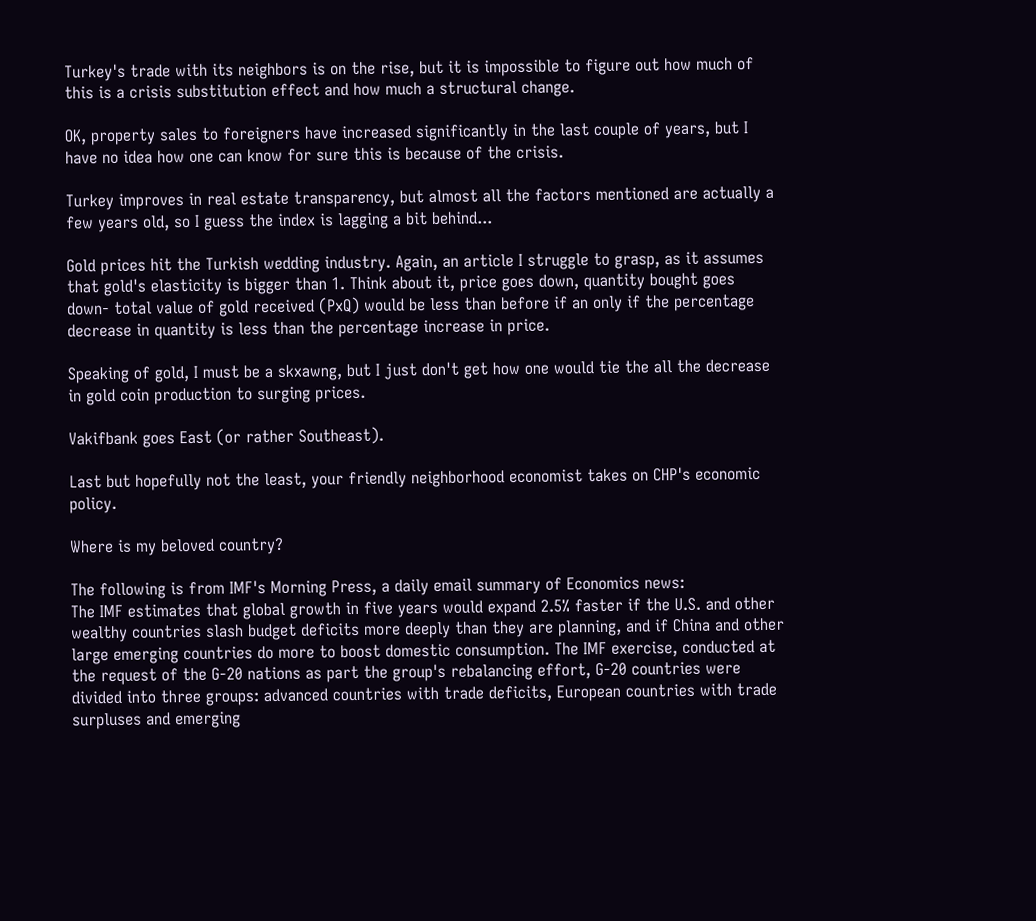Turkey's trade with its neighbors is on the rise, but it is impossible to figure out how much of this is a crisis substitution effect and how much a structural change.

OK, property sales to foreigners have increased significantly in the last couple of years, but I have no idea how one can know for sure this is because of the crisis.

Turkey improves in real estate transparency, but almost all the factors mentioned are actually a few years old, so I guess the index is lagging a bit behind...

Gold prices hit the Turkish wedding industry. Again, an article I struggle to grasp, as it assumes that gold's elasticity is bigger than 1. Think about it, price goes down, quantity bought goes down- total value of gold received (PxQ) would be less than before if an only if the percentage decrease in quantity is less than the percentage increase in price.

Speaking of gold, I must be a skxawng, but I just don't get how one would tie the all the decrease in gold coin production to surging prices.

Vakifbank goes East (or rather Southeast).

Last but hopefully not the least, your friendly neighborhood economist takes on CHP's economic policy.

Where is my beloved country?

The following is from IMF's Morning Press, a daily email summary of Economics news:
The IMF estimates that global growth in five years would expand 2.5% faster if the U.S. and other wealthy countries slash budget deficits more deeply than they are planning, and if China and other large emerging countries do more to boost domestic consumption. The IMF exercise, conducted at the request of the G-20 nations as part the group's rebalancing effort, G-20 countries were divided into three groups: advanced countries with trade deficits, European countries with trade surpluses and emerging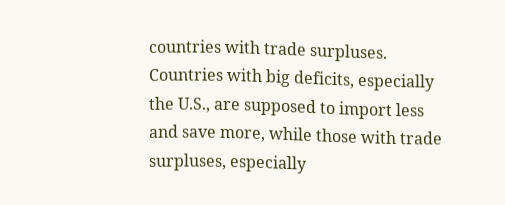countries with trade surpluses. Countries with big deficits, especially the U.S., are supposed to import less and save more, while those with trade surpluses, especially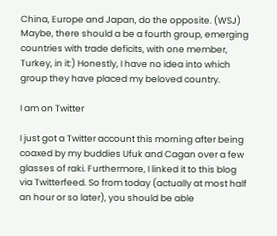China, Europe and Japan, do the opposite. (WSJ)
Maybe, there should a be a fourth group, emerging countries with trade deficits, with one member, Turkey, in it:) Honestly, I have no idea into which group they have placed my beloved country.

I am on Twitter

I just got a Twitter account this morning after being coaxed by my buddies Ufuk and Cagan over a few glasses of raki. Furthermore, I linked it to this blog via Twitterfeed. So from today (actually at most half an hour or so later), you should be able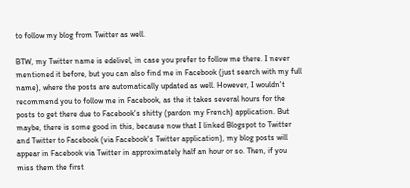to follow my blog from Twitter as well.

BTW, my Twitter name is edelivel, in case you prefer to follow me there. I never mentioned it before, but you can also find me in Facebook (just search with my full name), where the posts are automatically updated as well. However, I wouldn't recommend you to follow me in Facebook, as the it takes several hours for the posts to get there due to Facebook's shitty (pardon my French) application. But maybe, there is some good in this, because now that I linked Blogspot to Twitter and Twitter to Facebook (via Facebook's Twitter application), my blog posts will appear in Facebook via Twitter in approximately half an hour or so. Then, if you miss them the first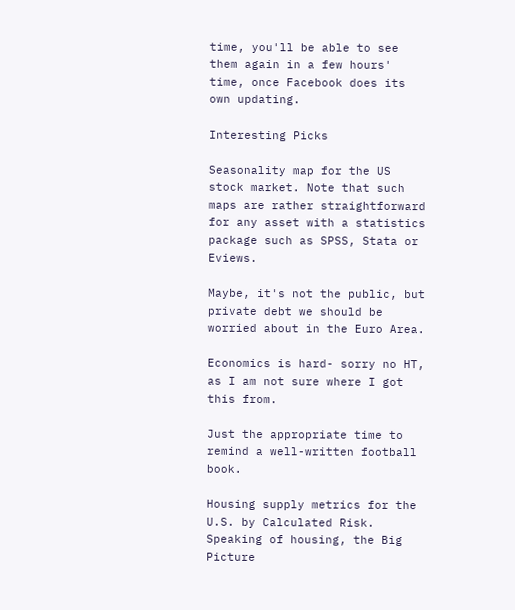time, you'll be able to see them again in a few hours' time, once Facebook does its own updating.

Interesting Picks

Seasonality map for the US stock market. Note that such maps are rather straightforward for any asset with a statistics package such as SPSS, Stata or Eviews.

Maybe, it's not the public, but private debt we should be worried about in the Euro Area.

Economics is hard- sorry no HT, as I am not sure where I got this from.

Just the appropriate time to remind a well-written football book.

Housing supply metrics for the U.S. by Calculated Risk. Speaking of housing, the Big Picture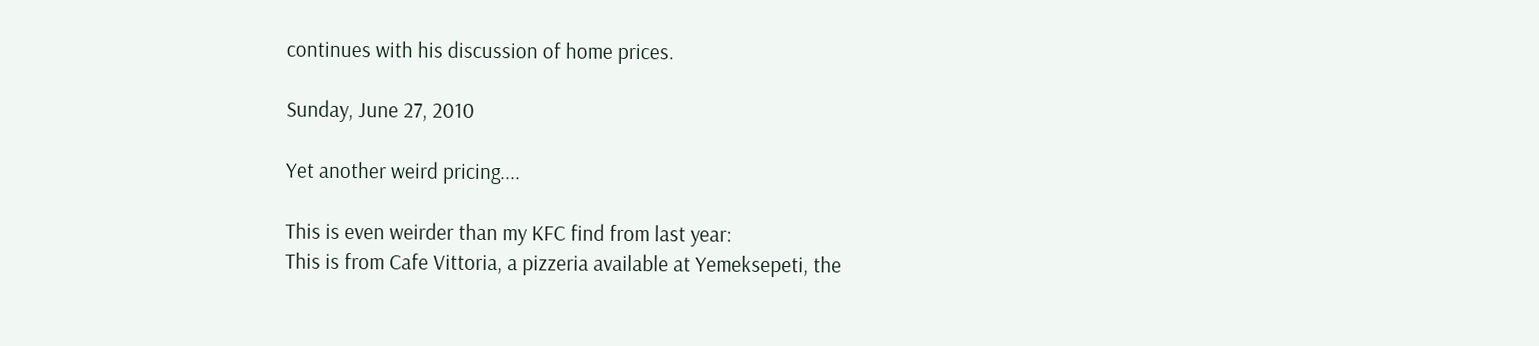continues with his discussion of home prices.

Sunday, June 27, 2010

Yet another weird pricing....

This is even weirder than my KFC find from last year:
This is from Cafe Vittoria, a pizzeria available at Yemeksepeti, the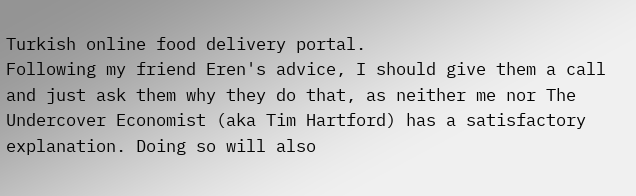Turkish online food delivery portal.
Following my friend Eren's advice, I should give them a call and just ask them why they do that, as neither me nor The Undercover Economist (aka Tim Hartford) has a satisfactory explanation. Doing so will also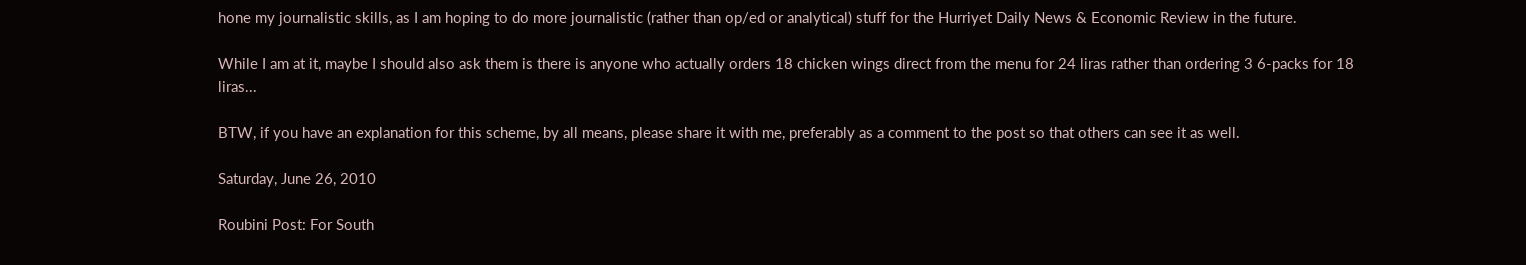hone my journalistic skills, as I am hoping to do more journalistic (rather than op/ed or analytical) stuff for the Hurriyet Daily News & Economic Review in the future.

While I am at it, maybe I should also ask them is there is anyone who actually orders 18 chicken wings direct from the menu for 24 liras rather than ordering 3 6-packs for 18 liras...

BTW, if you have an explanation for this scheme, by all means, please share it with me, preferably as a comment to the post so that others can see it as well.

Saturday, June 26, 2010

Roubini Post: For South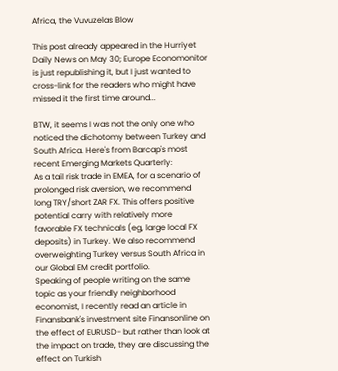Africa, the Vuvuzelas Blow

This post already appeared in the Hurriyet Daily News on May 30; Europe Economonitor is just republishing it, but I just wanted to cross-link for the readers who might have missed it the first time around...

BTW, it seems I was not the only one who noticed the dichotomy between Turkey and South Africa. Here's from Barcap's most recent Emerging Markets Quarterly:
As a tail risk trade in EMEA, for a scenario of prolonged risk aversion, we recommend long TRY/short ZAR FX. This offers positive potential carry with relatively more favorable FX technicals (eg, large local FX deposits) in Turkey. We also recommend overweighting Turkey versus South Africa in our Global EM credit portfolio.
Speaking of people writing on the same topic as your friendly neighborhood economist, I recently read an article in Finansbank's investment site Finansonline on the effect of EURUSD- but rather than look at the impact on trade, they are discussing the effect on Turkish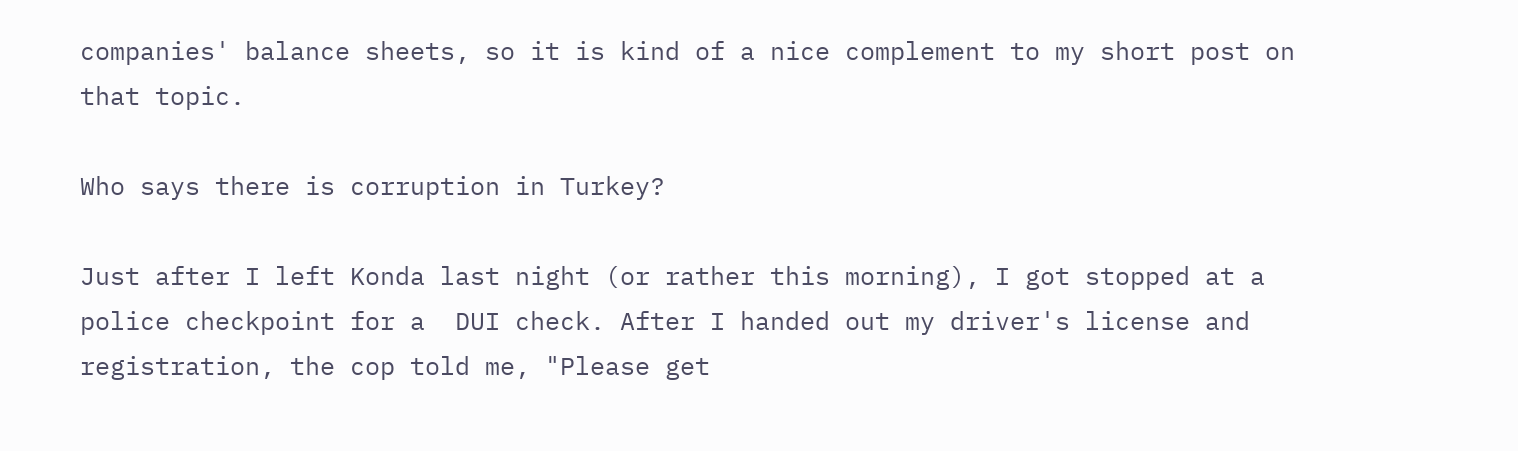companies' balance sheets, so it is kind of a nice complement to my short post on that topic.

Who says there is corruption in Turkey?

Just after I left Konda last night (or rather this morning), I got stopped at a police checkpoint for a  DUI check. After I handed out my driver's license and registration, the cop told me, "Please get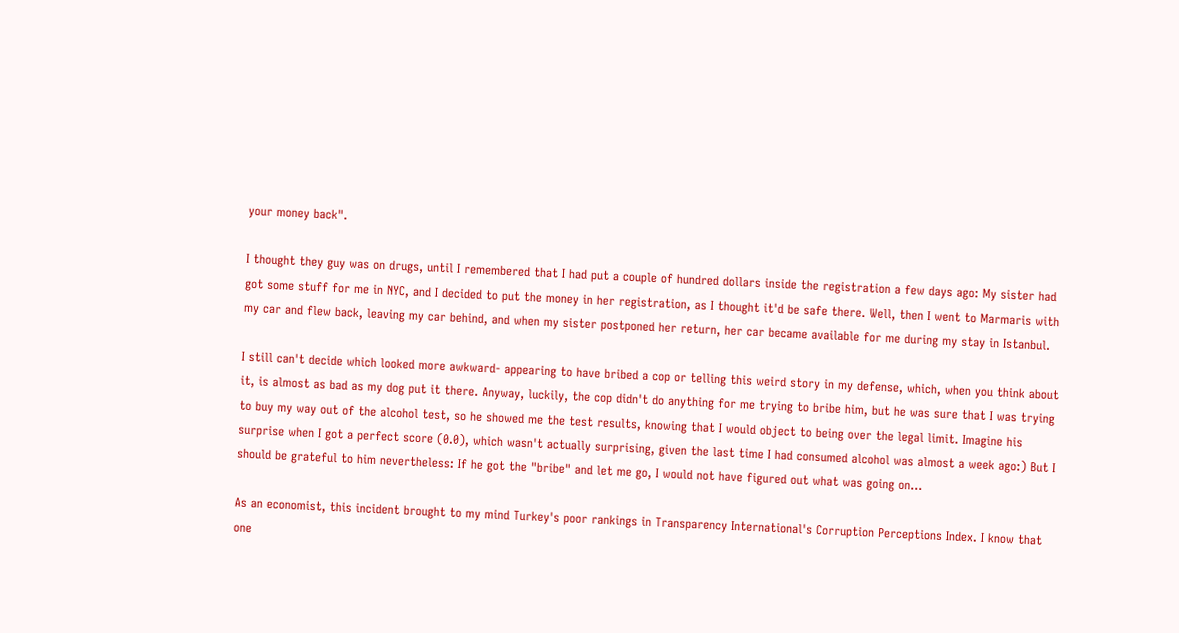your money back".

I thought they guy was on drugs, until I remembered that I had put a couple of hundred dollars inside the registration a few days ago: My sister had got some stuff for me in NYC, and I decided to put the money in her registration, as I thought it'd be safe there. Well, then I went to Marmaris with my car and flew back, leaving my car behind, and when my sister postponed her return, her car became available for me during my stay in Istanbul.

I still can't decide which looked more awkward- appearing to have bribed a cop or telling this weird story in my defense, which, when you think about it, is almost as bad as my dog put it there. Anyway, luckily, the cop didn't do anything for me trying to bribe him, but he was sure that I was trying to buy my way out of the alcohol test, so he showed me the test results, knowing that I would object to being over the legal limit. Imagine his surprise when I got a perfect score (0.0), which wasn't actually surprising, given the last time I had consumed alcohol was almost a week ago:) But I should be grateful to him nevertheless: If he got the "bribe" and let me go, I would not have figured out what was going on...

As an economist, this incident brought to my mind Turkey's poor rankings in Transparency International's Corruption Perceptions Index. I know that one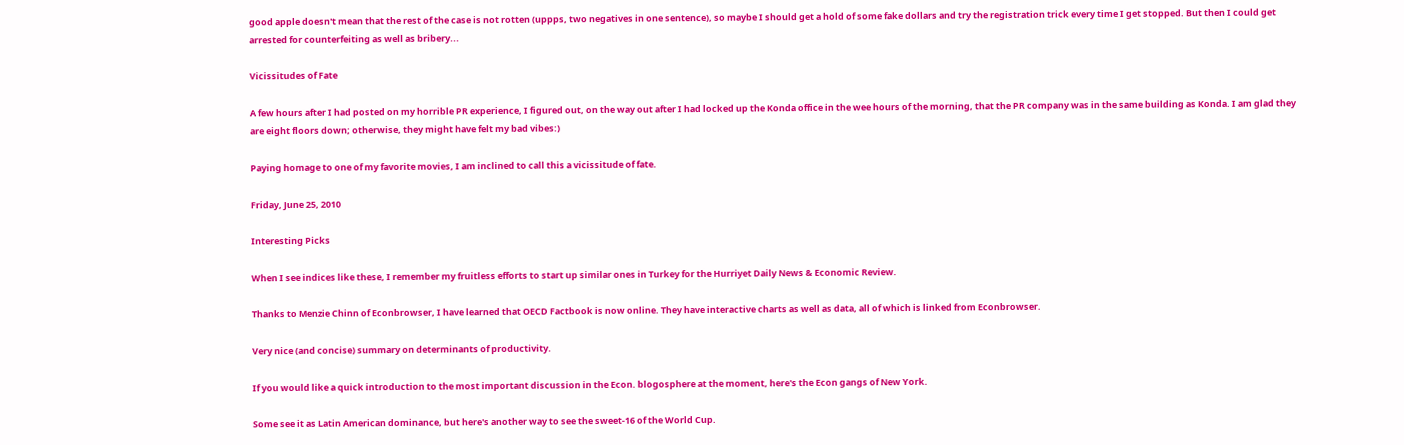good apple doesn't mean that the rest of the case is not rotten (uppps, two negatives in one sentence), so maybe I should get a hold of some fake dollars and try the registration trick every time I get stopped. But then I could get arrested for counterfeiting as well as bribery...

Vicissitudes of Fate

A few hours after I had posted on my horrible PR experience, I figured out, on the way out after I had locked up the Konda office in the wee hours of the morning, that the PR company was in the same building as Konda. I am glad they are eight floors down; otherwise, they might have felt my bad vibes:)

Paying homage to one of my favorite movies, I am inclined to call this a vicissitude of fate.

Friday, June 25, 2010

Interesting Picks

When I see indices like these, I remember my fruitless efforts to start up similar ones in Turkey for the Hurriyet Daily News & Economic Review.

Thanks to Menzie Chinn of Econbrowser, I have learned that OECD Factbook is now online. They have interactive charts as well as data, all of which is linked from Econbrowser.

Very nice (and concise) summary on determinants of productivity.

If you would like a quick introduction to the most important discussion in the Econ. blogosphere at the moment, here's the Econ gangs of New York.

Some see it as Latin American dominance, but here's another way to see the sweet-16 of the World Cup.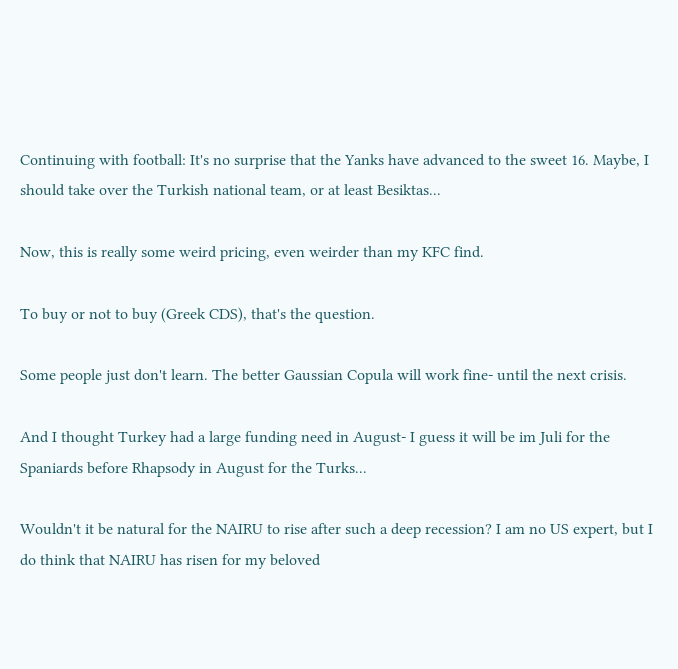Continuing with football: It's no surprise that the Yanks have advanced to the sweet 16. Maybe, I should take over the Turkish national team, or at least Besiktas...

Now, this is really some weird pricing, even weirder than my KFC find.

To buy or not to buy (Greek CDS), that's the question.

Some people just don't learn. The better Gaussian Copula will work fine- until the next crisis.

And I thought Turkey had a large funding need in August- I guess it will be im Juli for the Spaniards before Rhapsody in August for the Turks...

Wouldn't it be natural for the NAIRU to rise after such a deep recession? I am no US expert, but I do think that NAIRU has risen for my beloved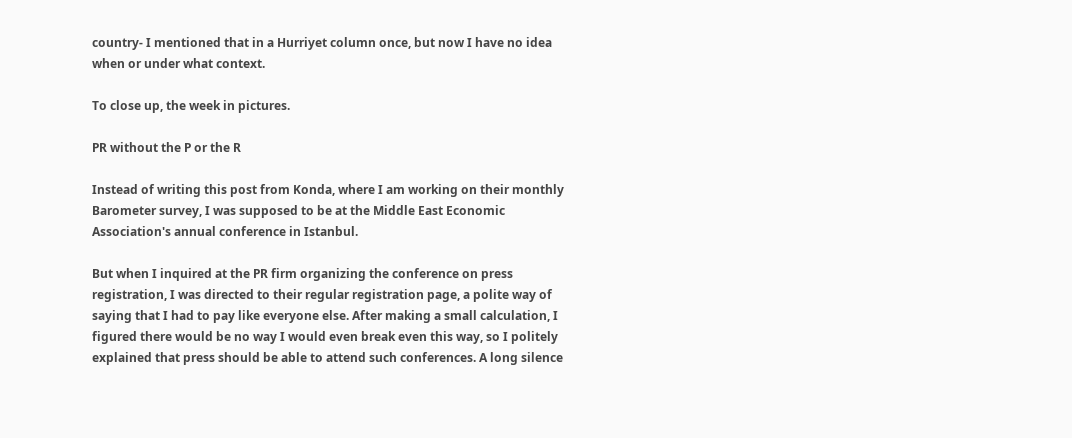country- I mentioned that in a Hurriyet column once, but now I have no idea when or under what context.

To close up, the week in pictures.

PR without the P or the R

Instead of writing this post from Konda, where I am working on their monthly Barometer survey, I was supposed to be at the Middle East Economic Association's annual conference in Istanbul.

But when I inquired at the PR firm organizing the conference on press registration, I was directed to their regular registration page, a polite way of saying that I had to pay like everyone else. After making a small calculation, I figured there would be no way I would even break even this way, so I politely explained that press should be able to attend such conferences. A long silence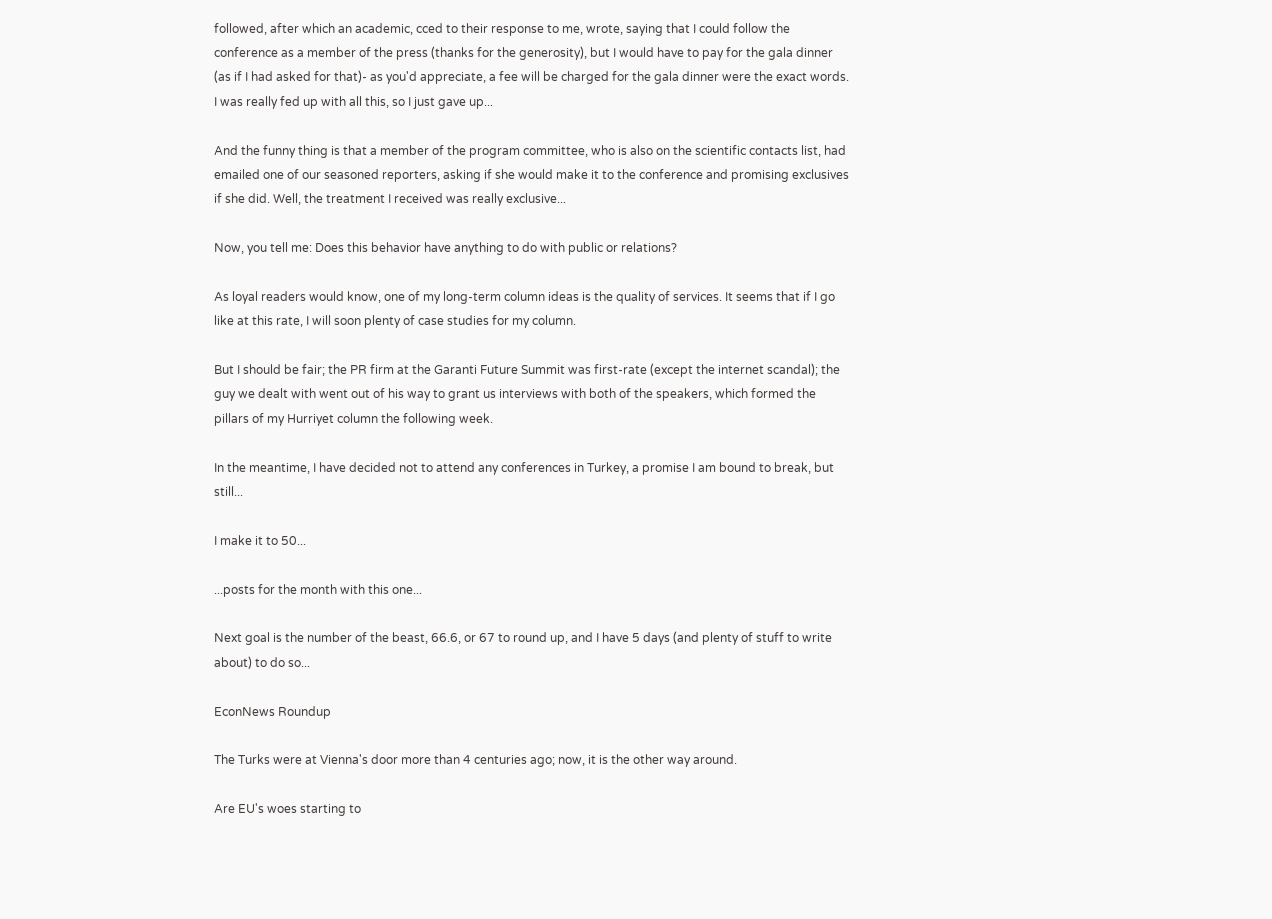followed, after which an academic, cced to their response to me, wrote, saying that I could follow the conference as a member of the press (thanks for the generosity), but I would have to pay for the gala dinner (as if I had asked for that)- as you'd appreciate, a fee will be charged for the gala dinner were the exact words. I was really fed up with all this, so I just gave up...

And the funny thing is that a member of the program committee, who is also on the scientific contacts list, had emailed one of our seasoned reporters, asking if she would make it to the conference and promising exclusives if she did. Well, the treatment I received was really exclusive...

Now, you tell me: Does this behavior have anything to do with public or relations?

As loyal readers would know, one of my long-term column ideas is the quality of services. It seems that if I go like at this rate, I will soon plenty of case studies for my column.

But I should be fair; the PR firm at the Garanti Future Summit was first-rate (except the internet scandal); the guy we dealt with went out of his way to grant us interviews with both of the speakers, which formed the pillars of my Hurriyet column the following week.

In the meantime, I have decided not to attend any conferences in Turkey, a promise I am bound to break, but still...

I make it to 50...

...posts for the month with this one...

Next goal is the number of the beast, 66.6, or 67 to round up, and I have 5 days (and plenty of stuff to write about) to do so...

EconNews Roundup

The Turks were at Vienna's door more than 4 centuries ago; now, it is the other way around.

Are EU's woes starting to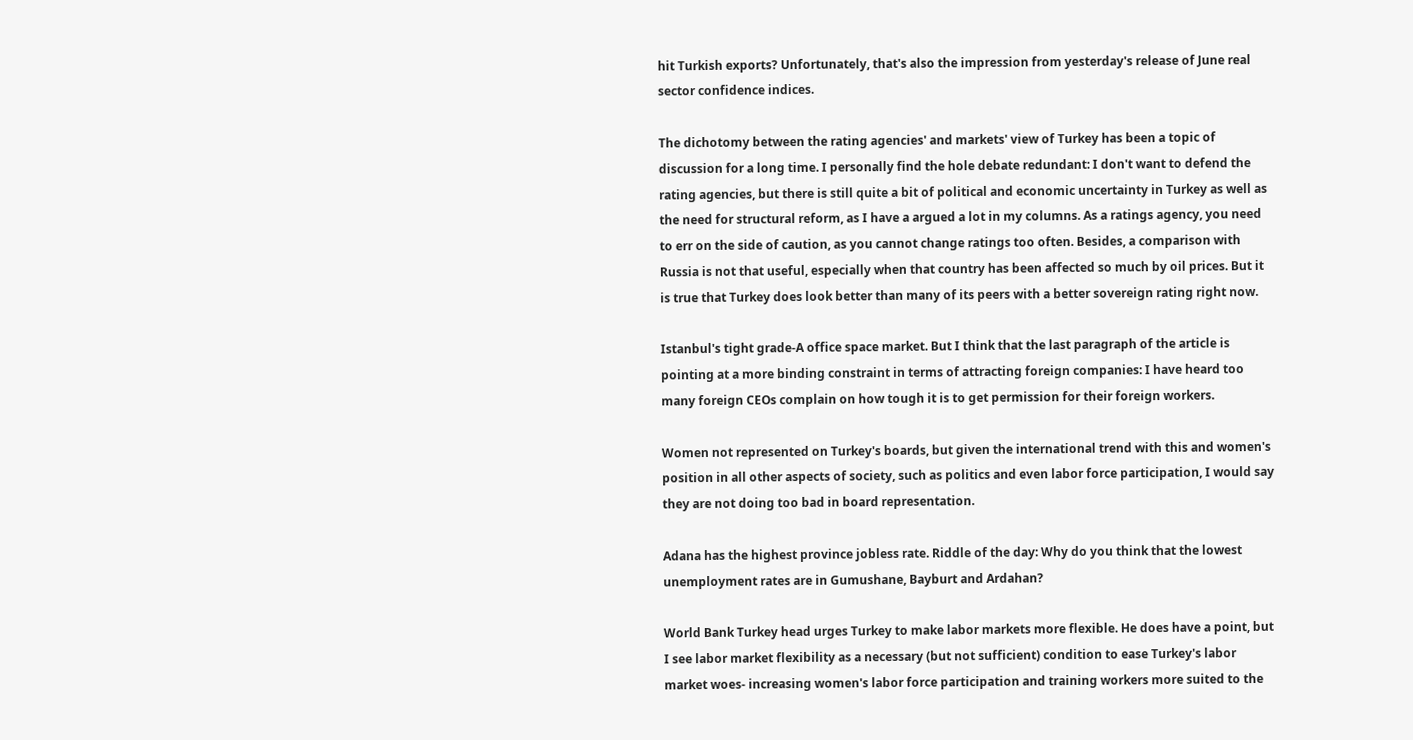hit Turkish exports? Unfortunately, that's also the impression from yesterday's release of June real sector confidence indices.

The dichotomy between the rating agencies' and markets' view of Turkey has been a topic of discussion for a long time. I personally find the hole debate redundant: I don't want to defend the rating agencies, but there is still quite a bit of political and economic uncertainty in Turkey as well as the need for structural reform, as I have a argued a lot in my columns. As a ratings agency, you need to err on the side of caution, as you cannot change ratings too often. Besides, a comparison with Russia is not that useful, especially when that country has been affected so much by oil prices. But it is true that Turkey does look better than many of its peers with a better sovereign rating right now.

Istanbul's tight grade-A office space market. But I think that the last paragraph of the article is pointing at a more binding constraint in terms of attracting foreign companies: I have heard too many foreign CEOs complain on how tough it is to get permission for their foreign workers.

Women not represented on Turkey's boards, but given the international trend with this and women's position in all other aspects of society, such as politics and even labor force participation, I would say they are not doing too bad in board representation.

Adana has the highest province jobless rate. Riddle of the day: Why do you think that the lowest unemployment rates are in Gumushane, Bayburt and Ardahan?

World Bank Turkey head urges Turkey to make labor markets more flexible. He does have a point, but I see labor market flexibility as a necessary (but not sufficient) condition to ease Turkey's labor market woes- increasing women's labor force participation and training workers more suited to the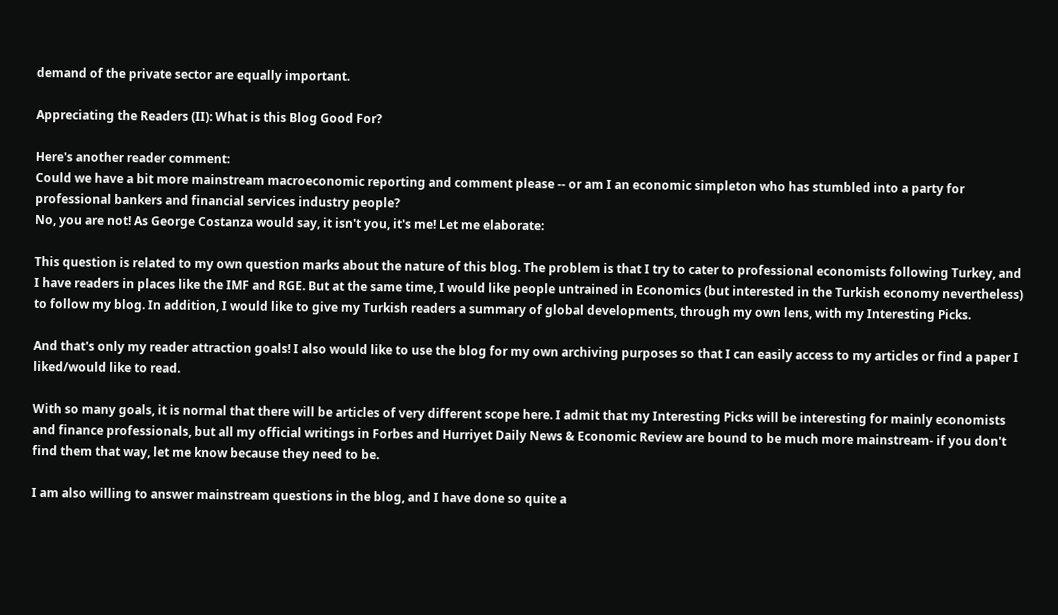demand of the private sector are equally important.

Appreciating the Readers (II): What is this Blog Good For?

Here's another reader comment:
Could we have a bit more mainstream macroeconomic reporting and comment please -- or am I an economic simpleton who has stumbled into a party for professional bankers and financial services industry people?
No, you are not! As George Costanza would say, it isn't you, it's me! Let me elaborate:

This question is related to my own question marks about the nature of this blog. The problem is that I try to cater to professional economists following Turkey, and I have readers in places like the IMF and RGE. But at the same time, I would like people untrained in Economics (but interested in the Turkish economy nevertheless) to follow my blog. In addition, I would like to give my Turkish readers a summary of global developments, through my own lens, with my Interesting Picks.

And that's only my reader attraction goals! I also would like to use the blog for my own archiving purposes so that I can easily access to my articles or find a paper I liked/would like to read.

With so many goals, it is normal that there will be articles of very different scope here. I admit that my Interesting Picks will be interesting for mainly economists and finance professionals, but all my official writings in Forbes and Hurriyet Daily News & Economic Review are bound to be much more mainstream- if you don't find them that way, let me know because they need to be.

I am also willing to answer mainstream questions in the blog, and I have done so quite a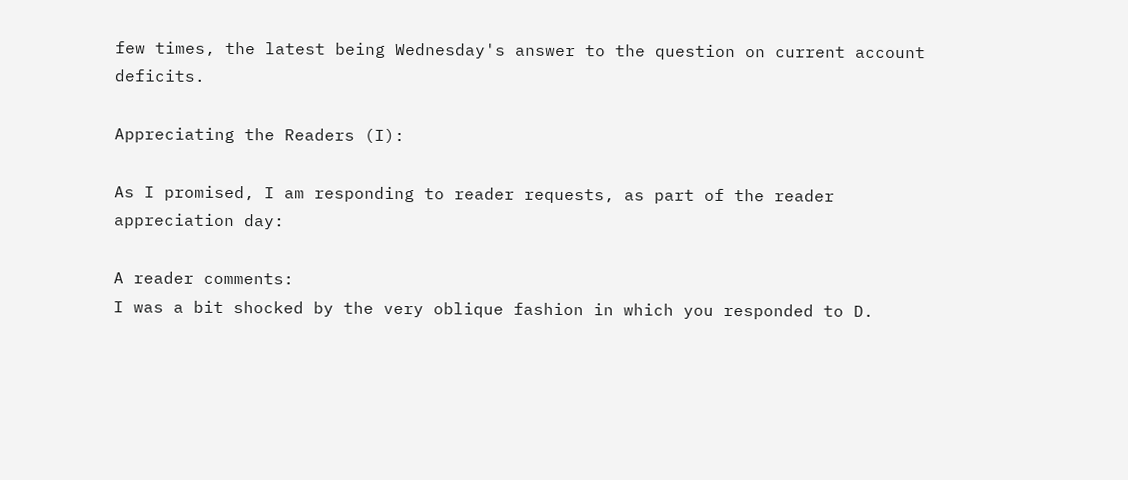few times, the latest being Wednesday's answer to the question on current account deficits.

Appreciating the Readers (I):

As I promised, I am responding to reader requests, as part of the reader appreciation day:

A reader comments:
I was a bit shocked by the very oblique fashion in which you responded to D.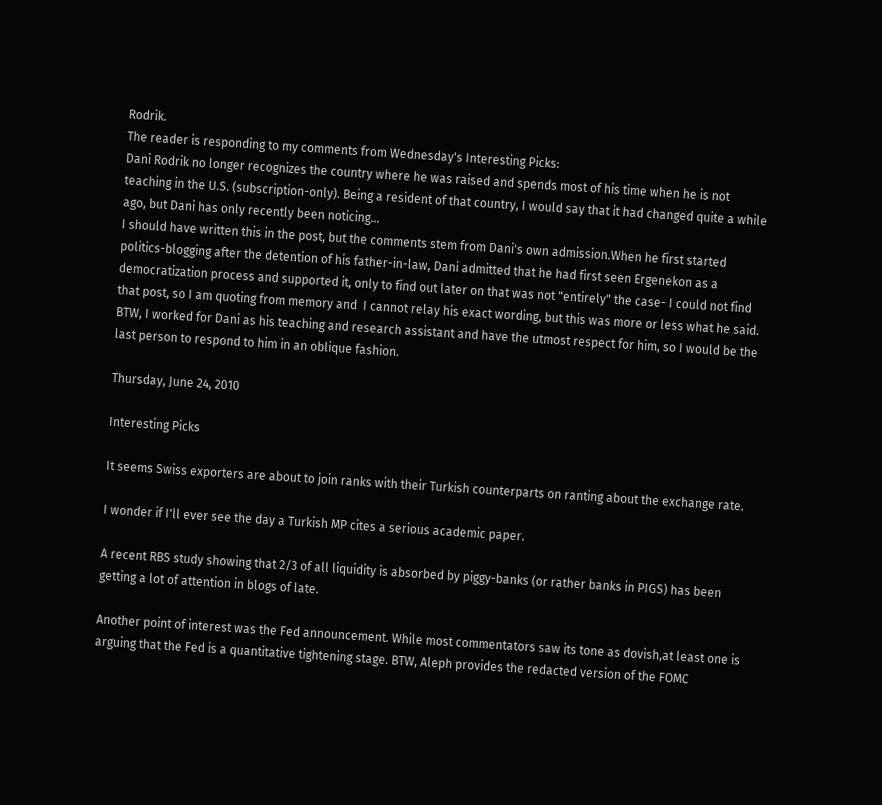Rodrik.
The reader is responding to my comments from Wednesday's Interesting Picks:
Dani Rodrik no longer recognizes the country where he was raised and spends most of his time when he is not teaching in the U.S. (subscription-only). Being a resident of that country, I would say that it had changed quite a while ago, but Dani has only recently been noticing...
I should have written this in the post, but the comments stem from Dani's own admission.When he first started politics-blogging after the detention of his father-in-law, Dani admitted that he had first seen Ergenekon as a democratization process and supported it, only to find out later on that was not "entirely" the case- I could not find that post, so I am quoting from memory and  I cannot relay his exact wording, but this was more or less what he said.
BTW, I worked for Dani as his teaching and research assistant and have the utmost respect for him, so I would be the last person to respond to him in an oblique fashion.

Thursday, June 24, 2010

Interesting Picks

It seems Swiss exporters are about to join ranks with their Turkish counterparts on ranting about the exchange rate.

I wonder if I'll ever see the day a Turkish MP cites a serious academic paper.

A recent RBS study showing that 2/3 of all liquidity is absorbed by piggy-banks (or rather banks in PIGS) has been getting a lot of attention in blogs of late.

Another point of interest was the Fed announcement. While most commentators saw its tone as dovish,at least one is arguing that the Fed is a quantitative tightening stage. BTW, Aleph provides the redacted version of the FOMC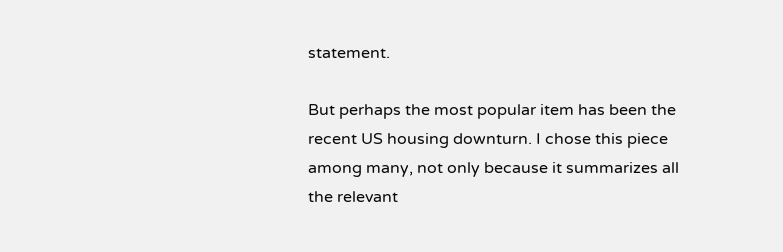statement.

But perhaps the most popular item has been the recent US housing downturn. I chose this piece among many, not only because it summarizes all the relevant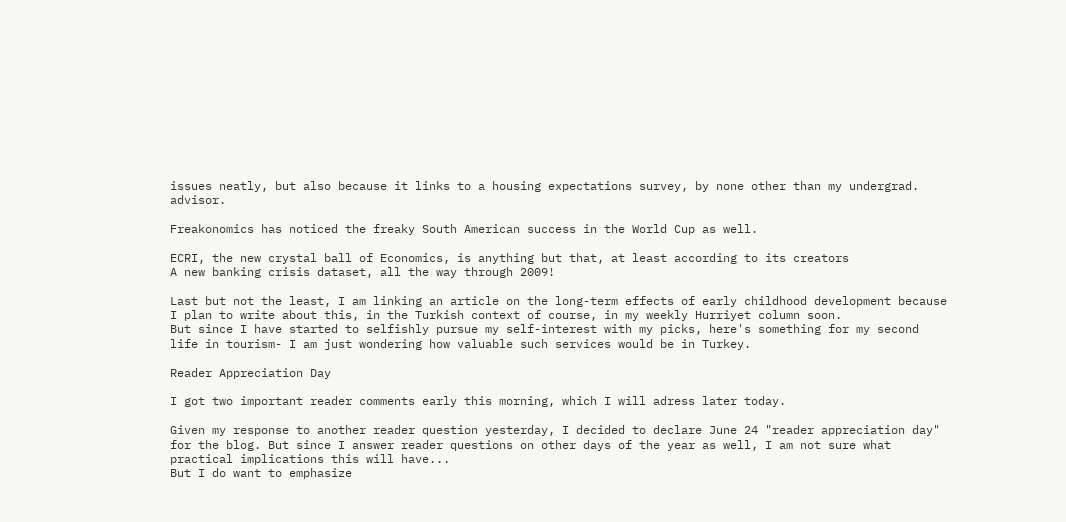issues neatly, but also because it links to a housing expectations survey, by none other than my undergrad. advisor.

Freakonomics has noticed the freaky South American success in the World Cup as well.

ECRI, the new crystal ball of Economics, is anything but that, at least according to its creators
A new banking crisis dataset, all the way through 2009!

Last but not the least, I am linking an article on the long-term effects of early childhood development because I plan to write about this, in the Turkish context of course, in my weekly Hurriyet column soon.
But since I have started to selfishly pursue my self-interest with my picks, here's something for my second life in tourism- I am just wondering how valuable such services would be in Turkey.

Reader Appreciation Day

I got two important reader comments early this morning, which I will adress later today.

Given my response to another reader question yesterday, I decided to declare June 24 "reader appreciation day" for the blog. But since I answer reader questions on other days of the year as well, I am not sure what practical implications this will have...
But I do want to emphasize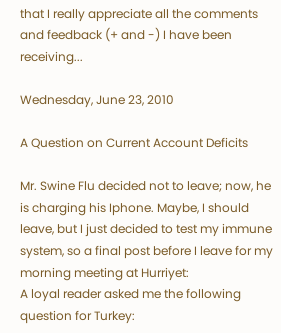that I really appreciate all the comments and feedback (+ and -) I have been receiving...

Wednesday, June 23, 2010

A Question on Current Account Deficits

Mr. Swine Flu decided not to leave; now, he is charging his Iphone. Maybe, I should leave, but I just decided to test my immune system, so a final post before I leave for my morning meeting at Hurriyet:
A loyal reader asked me the following question for Turkey: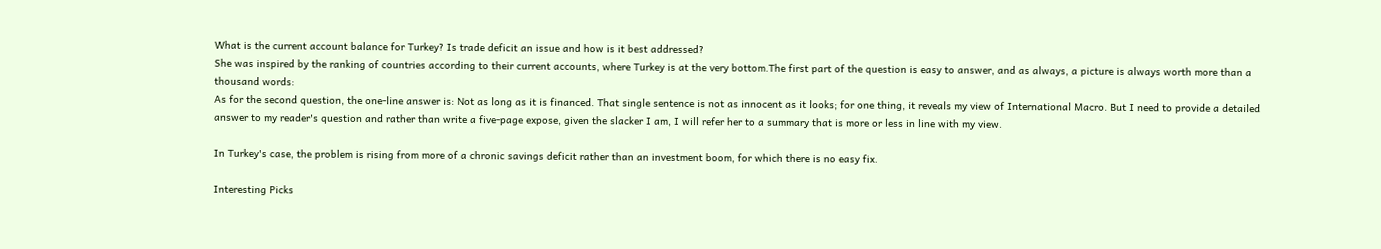What is the current account balance for Turkey? Is trade deficit an issue and how is it best addressed?
She was inspired by the ranking of countries according to their current accounts, where Turkey is at the very bottom.The first part of the question is easy to answer, and as always, a picture is always worth more than a thousand words:
As for the second question, the one-line answer is: Not as long as it is financed. That single sentence is not as innocent as it looks; for one thing, it reveals my view of International Macro. But I need to provide a detailed answer to my reader's question and rather than write a five-page expose, given the slacker I am, I will refer her to a summary that is more or less in line with my view.

In Turkey's case, the problem is rising from more of a chronic savings deficit rather than an investment boom, for which there is no easy fix.

Interesting Picks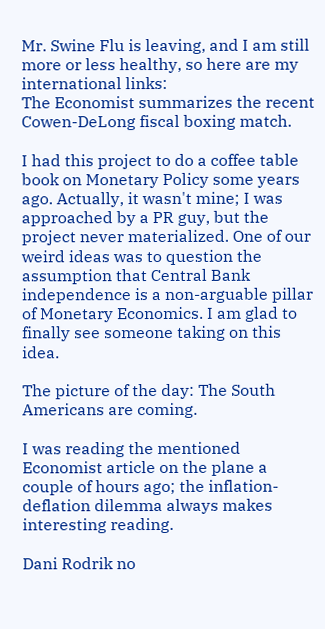Mr. Swine Flu is leaving, and I am still more or less healthy, so here are my international links:
The Economist summarizes the recent Cowen-DeLong fiscal boxing match.

I had this project to do a coffee table book on Monetary Policy some years ago. Actually, it wasn't mine; I was approached by a PR guy, but the project never materialized. One of our weird ideas was to question the assumption that Central Bank independence is a non-arguable pillar of Monetary Economics. I am glad to finally see someone taking on this idea.

The picture of the day: The South Americans are coming.

I was reading the mentioned Economist article on the plane a couple of hours ago; the inflation-deflation dilemma always makes interesting reading.

Dani Rodrik no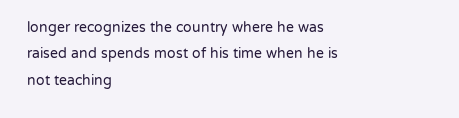longer recognizes the country where he was raised and spends most of his time when he is not teaching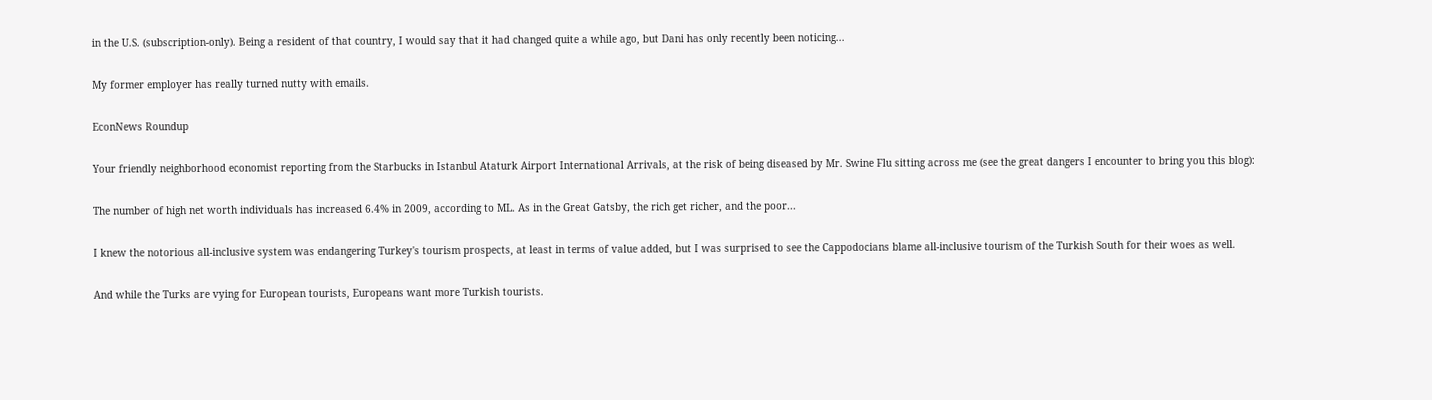in the U.S. (subscription-only). Being a resident of that country, I would say that it had changed quite a while ago, but Dani has only recently been noticing...

My former employer has really turned nutty with emails.

EconNews Roundup

Your friendly neighborhood economist reporting from the Starbucks in Istanbul Ataturk Airport International Arrivals, at the risk of being diseased by Mr. Swine Flu sitting across me (see the great dangers I encounter to bring you this blog):

The number of high net worth individuals has increased 6.4% in 2009, according to ML. As in the Great Gatsby, the rich get richer, and the poor...

I knew the notorious all-inclusive system was endangering Turkey's tourism prospects, at least in terms of value added, but I was surprised to see the Cappodocians blame all-inclusive tourism of the Turkish South for their woes as well.

And while the Turks are vying for European tourists, Europeans want more Turkish tourists.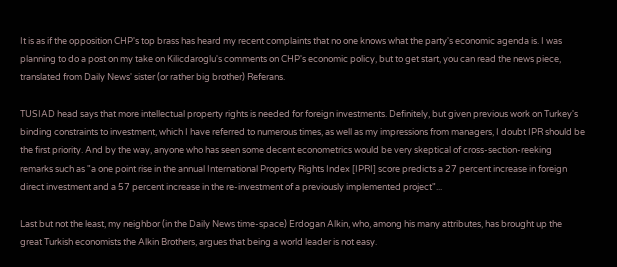It is as if the opposition CHP's top brass has heard my recent complaints that no one knows what the party's economic agenda is. I was planning to do a post on my take on Kilicdaroglu's comments on CHP's economic policy, but to get start, you can read the news piece, translated from Daily News' sister (or rather big brother) Referans.

TUSIAD head says that more intellectual property rights is needed for foreign investments. Definitely, but given previous work on Turkey's binding constraints to investment, which I have referred to numerous times, as well as my impressions from managers, I doubt IPR should be the first priority. And by the way, anyone who has seen some decent econometrics would be very skeptical of cross-section-reeking remarks such as "a one point rise in the annual International Property Rights Index [IPRI] score predicts a 27 percent increase in foreign direct investment and a 57 percent increase in the re-investment of a previously implemented project"...

Last but not the least, my neighbor (in the Daily News time-space) Erdogan Alkin, who, among his many attributes, has brought up the great Turkish economists the Alkin Brothers, argues that being a world leader is not easy.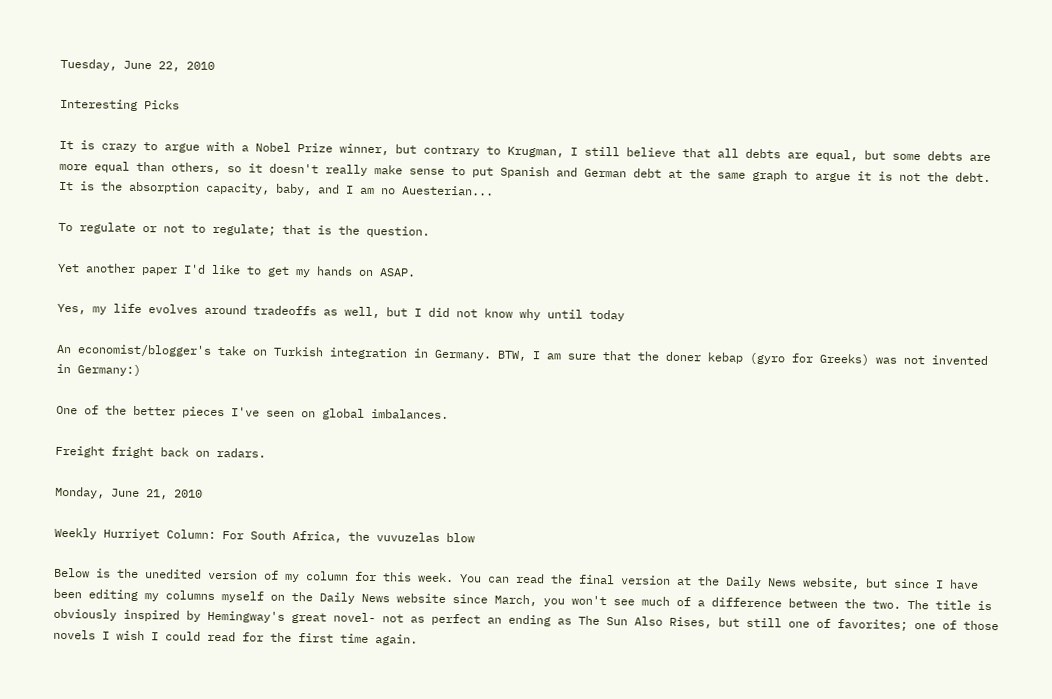Tuesday, June 22, 2010

Interesting Picks

It is crazy to argue with a Nobel Prize winner, but contrary to Krugman, I still believe that all debts are equal, but some debts are more equal than others, so it doesn't really make sense to put Spanish and German debt at the same graph to argue it is not the debt. It is the absorption capacity, baby, and I am no Auesterian...

To regulate or not to regulate; that is the question.

Yet another paper I'd like to get my hands on ASAP.

Yes, my life evolves around tradeoffs as well, but I did not know why until today

An economist/blogger's take on Turkish integration in Germany. BTW, I am sure that the doner kebap (gyro for Greeks) was not invented in Germany:)

One of the better pieces I've seen on global imbalances.

Freight fright back on radars.

Monday, June 21, 2010

Weekly Hurriyet Column: For South Africa, the vuvuzelas blow

Below is the unedited version of my column for this week. You can read the final version at the Daily News website, but since I have been editing my columns myself on the Daily News website since March, you won't see much of a difference between the two. The title is obviously inspired by Hemingway's great novel- not as perfect an ending as The Sun Also Rises, but still one of favorites; one of those novels I wish I could read for the first time again.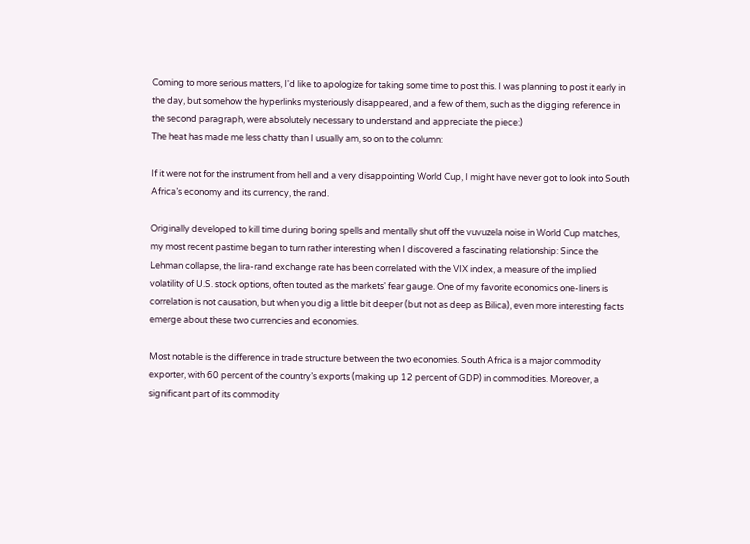Coming to more serious matters, I'd like to apologize for taking some time to post this. I was planning to post it early in the day, but somehow the hyperlinks mysteriously disappeared, and a few of them, such as the digging reference in the second paragraph, were absolutely necessary to understand and appreciate the piece:)
The heat has made me less chatty than I usually am, so on to the column:

If it were not for the instrument from hell and a very disappointing World Cup, I might have never got to look into South Africa’s economy and its currency, the rand.

Originally developed to kill time during boring spells and mentally shut off the vuvuzela noise in World Cup matches, my most recent pastime began to turn rather interesting when I discovered a fascinating relationship: Since the Lehman collapse, the lira-rand exchange rate has been correlated with the VIX index, a measure of the implied volatility of U.S. stock options, often touted as the markets' fear gauge. One of my favorite economics one-liners is correlation is not causation, but when you dig a little bit deeper (but not as deep as Bilica), even more interesting facts emerge about these two currencies and economies.

Most notable is the difference in trade structure between the two economies. South Africa is a major commodity exporter, with 60 percent of the country’s exports (making up 12 percent of GDP) in commodities. Moreover, a significant part of its commodity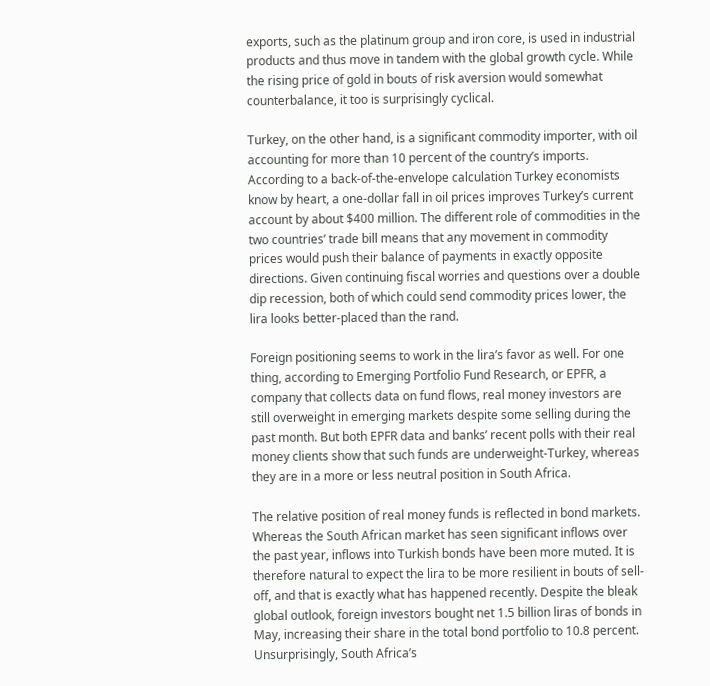exports, such as the platinum group and iron core, is used in industrial products and thus move in tandem with the global growth cycle. While the rising price of gold in bouts of risk aversion would somewhat counterbalance, it too is surprisingly cyclical.

Turkey, on the other hand, is a significant commodity importer, with oil accounting for more than 10 percent of the country’s imports. According to a back-of-the-envelope calculation Turkey economists know by heart, a one-dollar fall in oil prices improves Turkey’s current account by about $400 million. The different role of commodities in the two countries’ trade bill means that any movement in commodity prices would push their balance of payments in exactly opposite directions. Given continuing fiscal worries and questions over a double dip recession, both of which could send commodity prices lower, the lira looks better-placed than the rand.

Foreign positioning seems to work in the lira’s favor as well. For one thing, according to Emerging Portfolio Fund Research, or EPFR, a company that collects data on fund flows, real money investors are still overweight in emerging markets despite some selling during the past month. But both EPFR data and banks’ recent polls with their real money clients show that such funds are underweight-Turkey, whereas they are in a more or less neutral position in South Africa.

The relative position of real money funds is reflected in bond markets. Whereas the South African market has seen significant inflows over the past year, inflows into Turkish bonds have been more muted. It is therefore natural to expect the lira to be more resilient in bouts of sell-off, and that is exactly what has happened recently. Despite the bleak global outlook, foreign investors bought net 1.5 billion liras of bonds in May, increasing their share in the total bond portfolio to 10.8 percent. Unsurprisingly, South Africa’s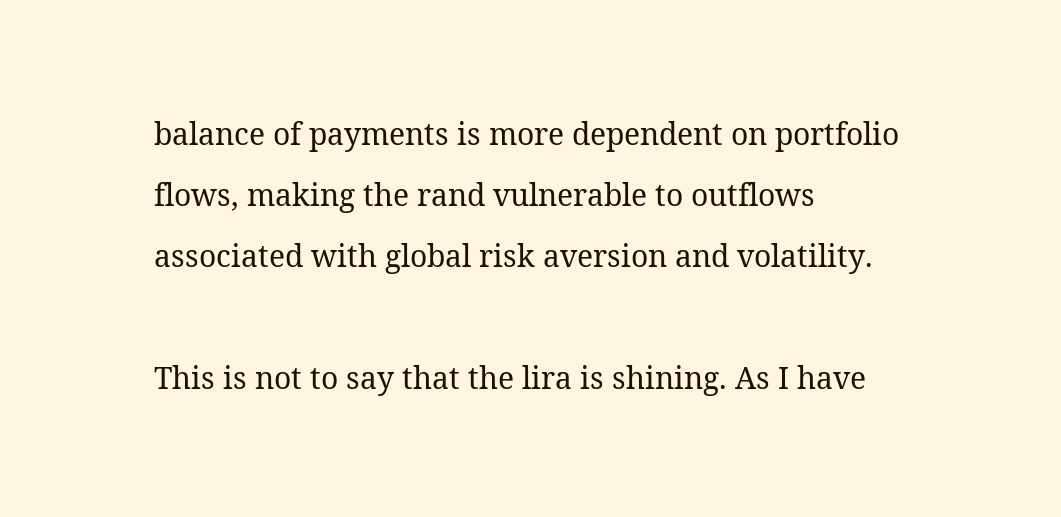balance of payments is more dependent on portfolio flows, making the rand vulnerable to outflows associated with global risk aversion and volatility.

This is not to say that the lira is shining. As I have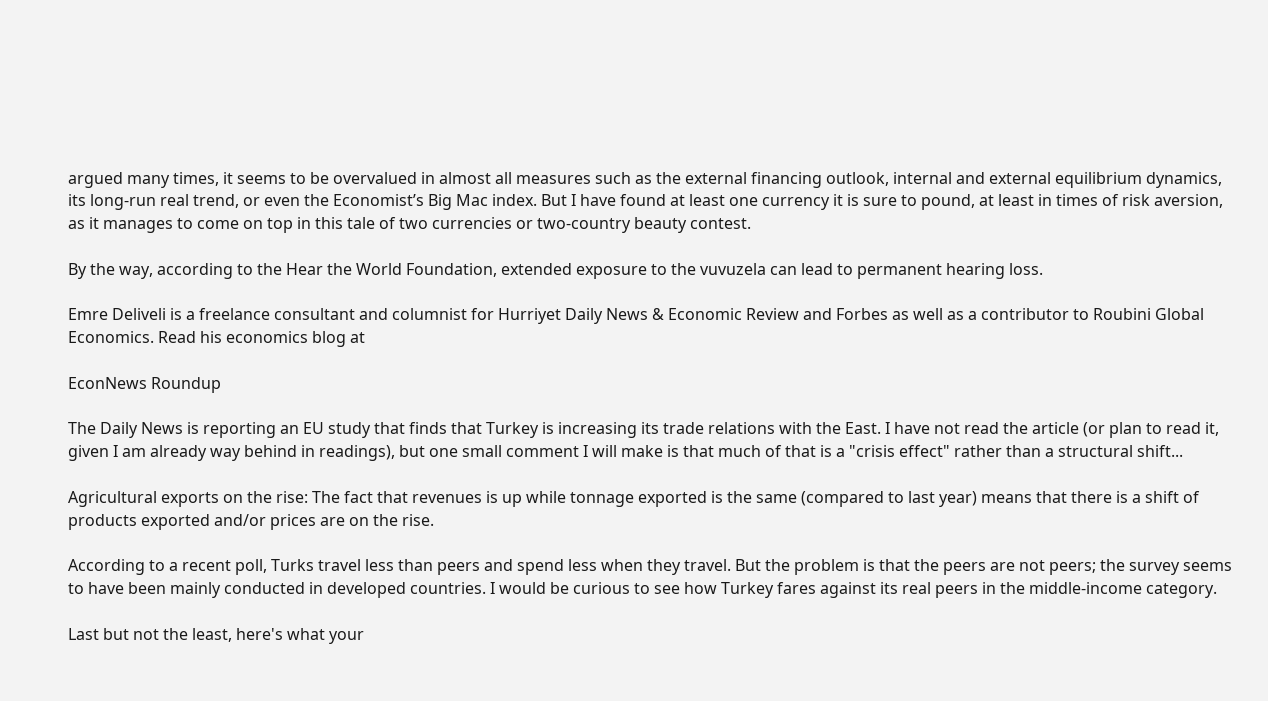argued many times, it seems to be overvalued in almost all measures such as the external financing outlook, internal and external equilibrium dynamics, its long-run real trend, or even the Economist’s Big Mac index. But I have found at least one currency it is sure to pound, at least in times of risk aversion, as it manages to come on top in this tale of two currencies or two-country beauty contest.

By the way, according to the Hear the World Foundation, extended exposure to the vuvuzela can lead to permanent hearing loss.

Emre Deliveli is a freelance consultant and columnist for Hurriyet Daily News & Economic Review and Forbes as well as a contributor to Roubini Global Economics. Read his economics blog at

EconNews Roundup

The Daily News is reporting an EU study that finds that Turkey is increasing its trade relations with the East. I have not read the article (or plan to read it, given I am already way behind in readings), but one small comment I will make is that much of that is a "crisis effect" rather than a structural shift...

Agricultural exports on the rise: The fact that revenues is up while tonnage exported is the same (compared to last year) means that there is a shift of products exported and/or prices are on the rise.

According to a recent poll, Turks travel less than peers and spend less when they travel. But the problem is that the peers are not peers; the survey seems to have been mainly conducted in developed countries. I would be curious to see how Turkey fares against its real peers in the middle-income category.

Last but not the least, here's what your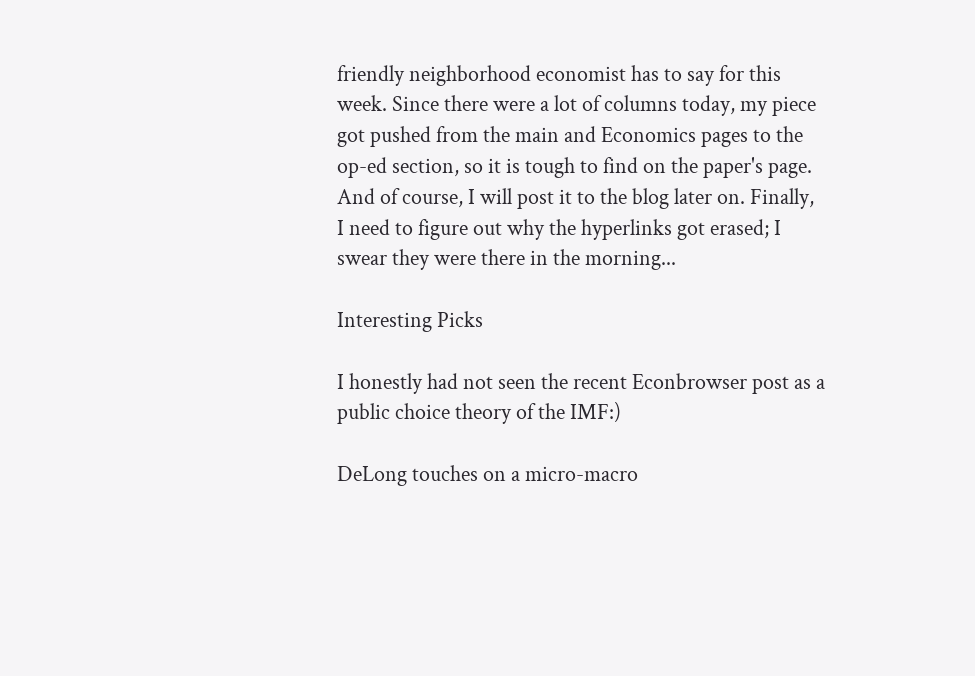friendly neighborhood economist has to say for this week. Since there were a lot of columns today, my piece got pushed from the main and Economics pages to the op-ed section, so it is tough to find on the paper's page. And of course, I will post it to the blog later on. Finally, I need to figure out why the hyperlinks got erased; I swear they were there in the morning...

Interesting Picks

I honestly had not seen the recent Econbrowser post as a public choice theory of the IMF:)

DeLong touches on a micro-macro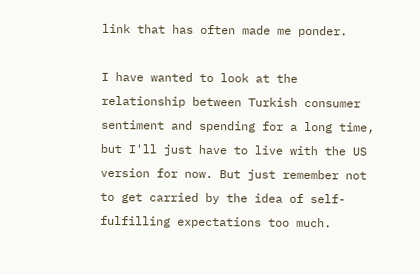link that has often made me ponder.

I have wanted to look at the relationship between Turkish consumer sentiment and spending for a long time, but I'll just have to live with the US version for now. But just remember not to get carried by the idea of self-fulfilling expectations too much.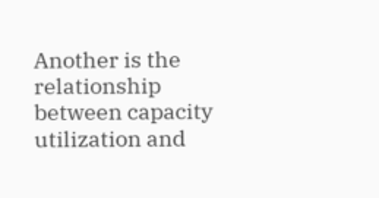Another is the relationship between capacity utilization and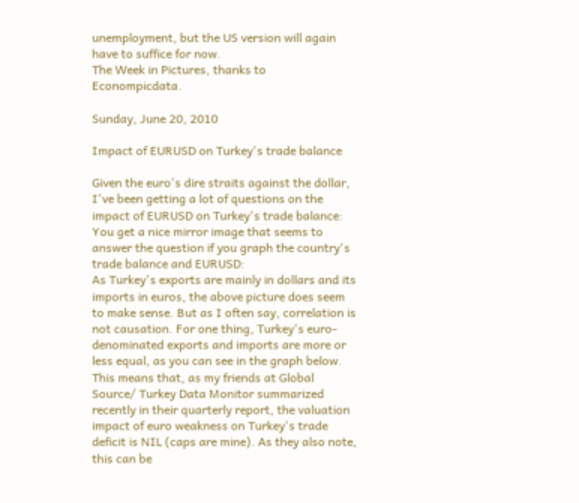unemployment, but the US version will again have to suffice for now.
The Week in Pictures, thanks to Econompicdata.

Sunday, June 20, 2010

Impact of EURUSD on Turkey's trade balance

Given the euro's dire straits against the dollar, I've been getting a lot of questions on the impact of EURUSD on Turkey's trade balance:
You get a nice mirror image that seems to answer the question if you graph the country's trade balance and EURUSD:
As Turkey's exports are mainly in dollars and its imports in euros, the above picture does seem to make sense. But as I often say, correlation is not causation. For one thing, Turkey's euro-denominated exports and imports are more or less equal, as you can see in the graph below.
This means that, as my friends at Global Source/ Turkey Data Monitor summarized recently in their quarterly report, the valuation impact of euro weakness on Turkey's trade deficit is NIL (caps are mine). As they also note, this can be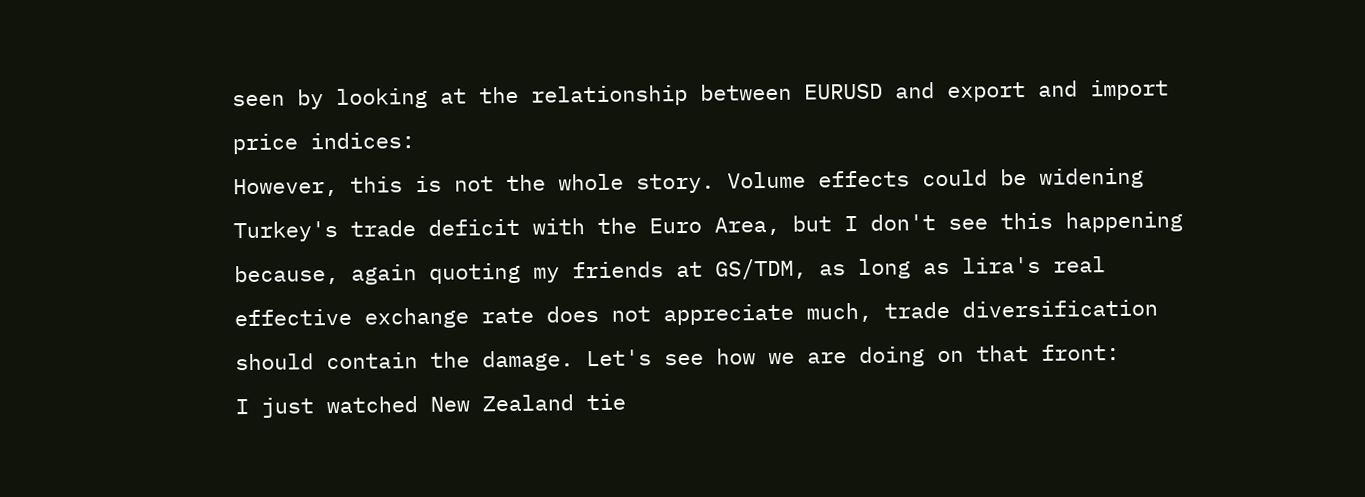seen by looking at the relationship between EURUSD and export and import price indices:
However, this is not the whole story. Volume effects could be widening Turkey's trade deficit with the Euro Area, but I don't see this happening because, again quoting my friends at GS/TDM, as long as lira's real effective exchange rate does not appreciate much, trade diversification should contain the damage. Let's see how we are doing on that front:
I just watched New Zealand tie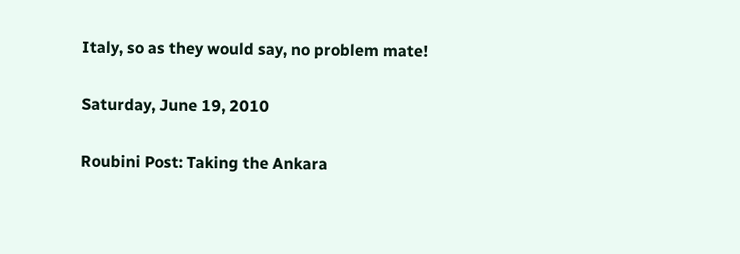Italy, so as they would say, no problem mate!

Saturday, June 19, 2010

Roubini Post: Taking the Ankara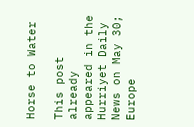Horse to Water

This post already appeared in the Hurriyet Daily News on May 30; Europe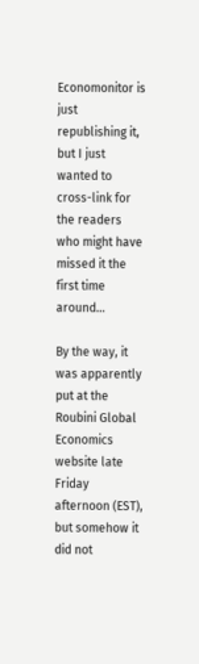Economonitor is just republishing it, but I just wanted to cross-link for the readers who might have missed it the first time around...

By the way, it was apparently put at the Roubini Global Economics website late Friday afternoon (EST), but somehow it did not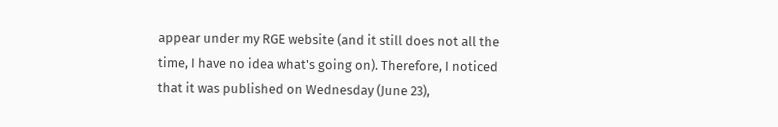appear under my RGE website (and it still does not all the time, I have no idea what's going on). Therefore, I noticed that it was published on Wednesday (June 23),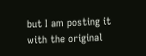but I am posting it with the original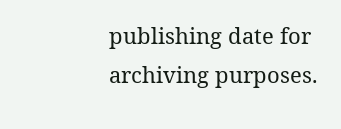publishing date for archiving purposes.